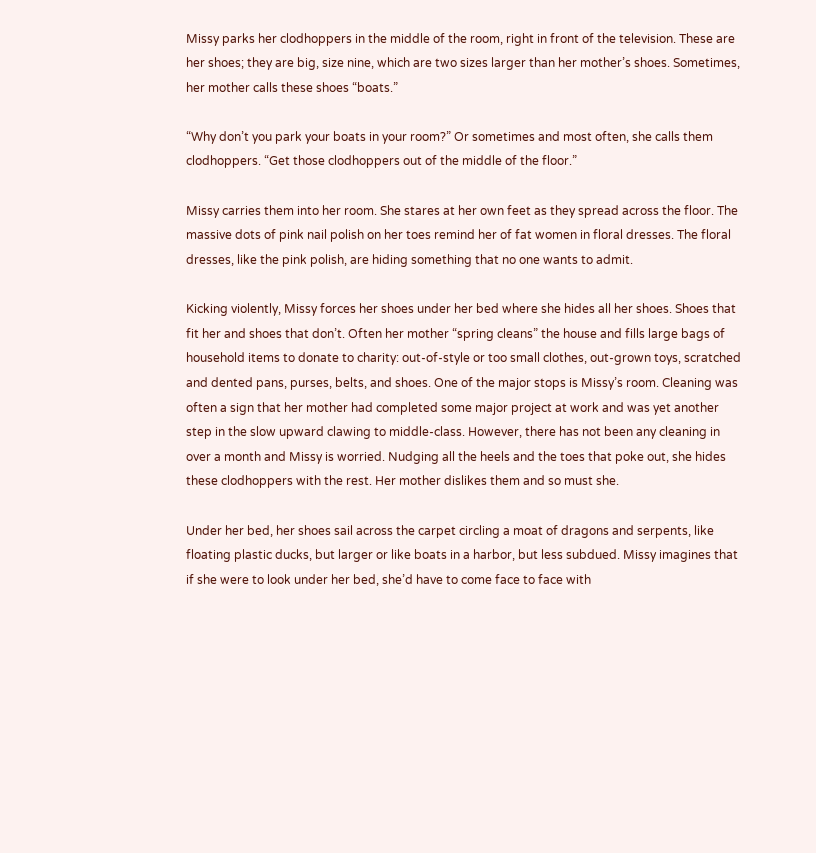Missy parks her clodhoppers in the middle of the room, right in front of the television. These are her shoes; they are big, size nine, which are two sizes larger than her mother’s shoes. Sometimes, her mother calls these shoes “boats.”

“Why don’t you park your boats in your room?” Or sometimes and most often, she calls them clodhoppers. “Get those clodhoppers out of the middle of the floor.”

Missy carries them into her room. She stares at her own feet as they spread across the floor. The massive dots of pink nail polish on her toes remind her of fat women in floral dresses. The floral dresses, like the pink polish, are hiding something that no one wants to admit.

Kicking violently, Missy forces her shoes under her bed where she hides all her shoes. Shoes that fit her and shoes that don’t. Often her mother “spring cleans” the house and fills large bags of household items to donate to charity: out-of-style or too small clothes, out-grown toys, scratched and dented pans, purses, belts, and shoes. One of the major stops is Missy’s room. Cleaning was often a sign that her mother had completed some major project at work and was yet another step in the slow upward clawing to middle-class. However, there has not been any cleaning in over a month and Missy is worried. Nudging all the heels and the toes that poke out, she hides these clodhoppers with the rest. Her mother dislikes them and so must she.

Under her bed, her shoes sail across the carpet circling a moat of dragons and serpents, like floating plastic ducks, but larger or like boats in a harbor, but less subdued. Missy imagines that if she were to look under her bed, she’d have to come face to face with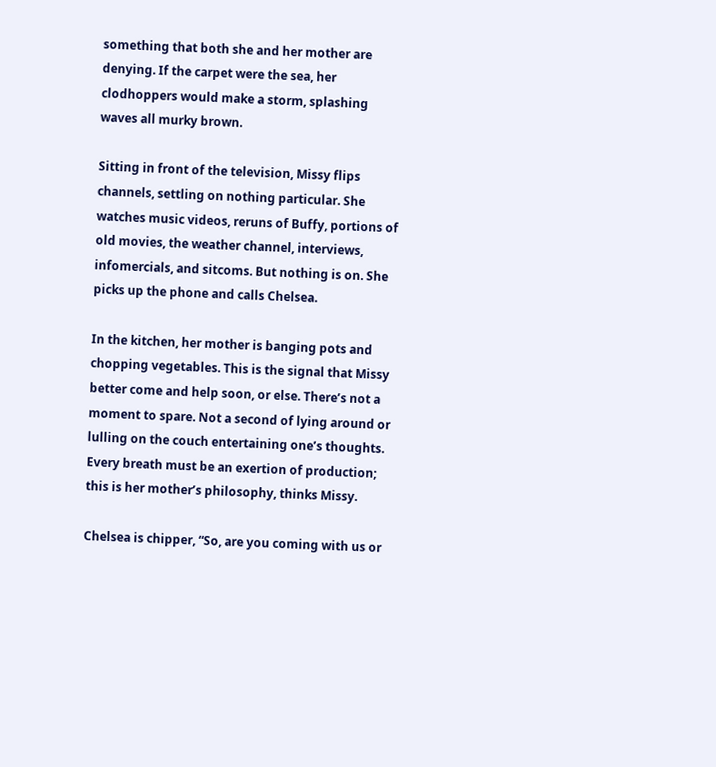something that both she and her mother are denying. If the carpet were the sea, her clodhoppers would make a storm, splashing waves all murky brown.

Sitting in front of the television, Missy flips channels, settling on nothing particular. She watches music videos, reruns of Buffy, portions of old movies, the weather channel, interviews, infomercials, and sitcoms. But nothing is on. She picks up the phone and calls Chelsea.

In the kitchen, her mother is banging pots and chopping vegetables. This is the signal that Missy better come and help soon, or else. There’s not a moment to spare. Not a second of lying around or lulling on the couch entertaining one’s thoughts. Every breath must be an exertion of production; this is her mother’s philosophy, thinks Missy.

Chelsea is chipper, “So, are you coming with us or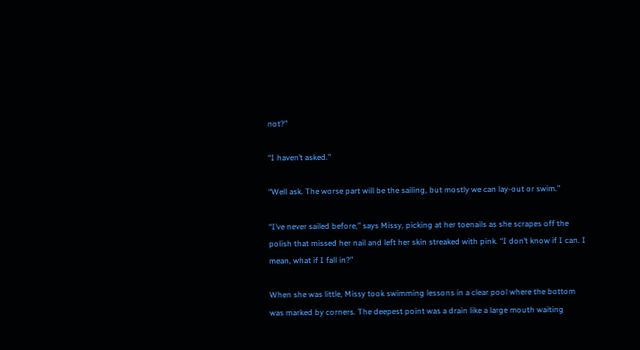not?”

“I haven’t asked.”

“Well ask. The worse part will be the sailing, but mostly we can lay-out or swim.”

“I’ve never sailed before,” says Missy, picking at her toenails as she scrapes off the polish that missed her nail and left her skin streaked with pink. “I don’t know if I can. I mean, what if I fall in?”

When she was little, Missy took swimming lessons in a clear pool where the bottom was marked by corners. The deepest point was a drain like a large mouth waiting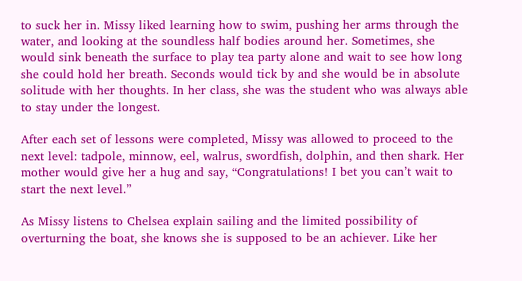to suck her in. Missy liked learning how to swim, pushing her arms through the water, and looking at the soundless half bodies around her. Sometimes, she would sink beneath the surface to play tea party alone and wait to see how long she could hold her breath. Seconds would tick by and she would be in absolute solitude with her thoughts. In her class, she was the student who was always able to stay under the longest.

After each set of lessons were completed, Missy was allowed to proceed to the next level: tadpole, minnow, eel, walrus, swordfish, dolphin, and then shark. Her mother would give her a hug and say, “Congratulations! I bet you can’t wait to start the next level.”

As Missy listens to Chelsea explain sailing and the limited possibility of overturning the boat, she knows she is supposed to be an achiever. Like her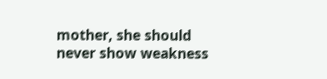mother, she should never show weakness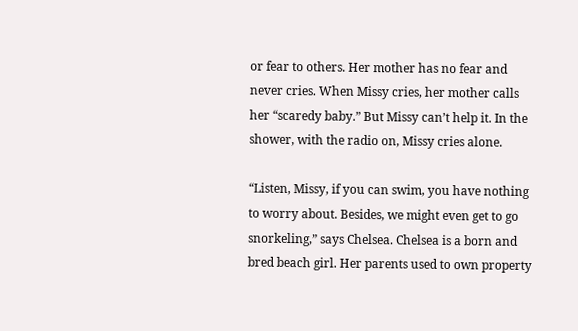or fear to others. Her mother has no fear and never cries. When Missy cries, her mother calls her “scaredy baby.” But Missy can’t help it. In the shower, with the radio on, Missy cries alone.

“Listen, Missy, if you can swim, you have nothing to worry about. Besides, we might even get to go snorkeling,” says Chelsea. Chelsea is a born and bred beach girl. Her parents used to own property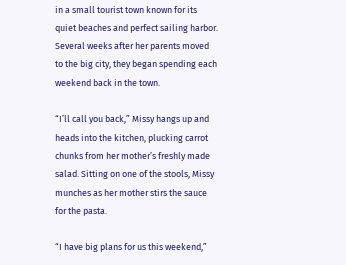in a small tourist town known for its quiet beaches and perfect sailing harbor. Several weeks after her parents moved to the big city, they began spending each weekend back in the town.

“I’ll call you back,” Missy hangs up and heads into the kitchen, plucking carrot chunks from her mother’s freshly made salad. Sitting on one of the stools, Missy munches as her mother stirs the sauce for the pasta.

“I have big plans for us this weekend,”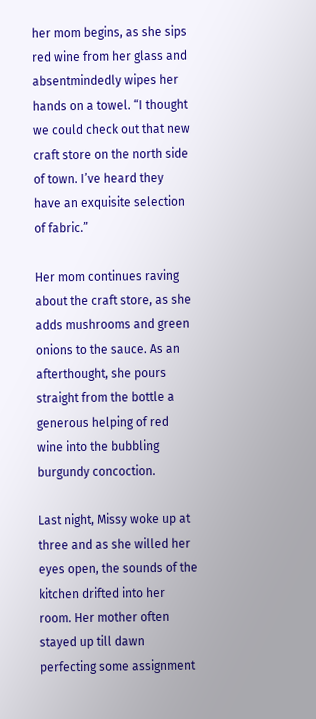her mom begins, as she sips red wine from her glass and absentmindedly wipes her hands on a towel. “I thought we could check out that new craft store on the north side of town. I’ve heard they have an exquisite selection of fabric.”

Her mom continues raving about the craft store, as she adds mushrooms and green onions to the sauce. As an afterthought, she pours straight from the bottle a generous helping of red wine into the bubbling burgundy concoction.

Last night, Missy woke up at three and as she willed her eyes open, the sounds of the kitchen drifted into her room. Her mother often stayed up till dawn perfecting some assignment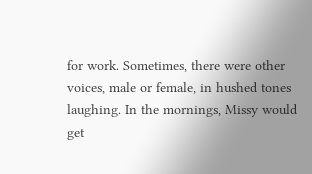for work. Sometimes, there were other voices, male or female, in hushed tones laughing. In the mornings, Missy would get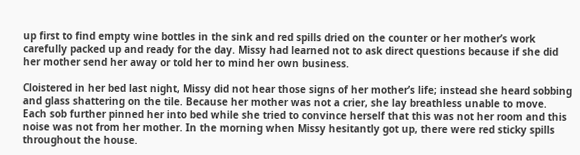up first to find empty wine bottles in the sink and red spills dried on the counter or her mother’s work carefully packed up and ready for the day. Missy had learned not to ask direct questions because if she did her mother send her away or told her to mind her own business.

Cloistered in her bed last night, Missy did not hear those signs of her mother’s life; instead she heard sobbing and glass shattering on the tile. Because her mother was not a crier, she lay breathless unable to move. Each sob further pinned her into bed while she tried to convince herself that this was not her room and this noise was not from her mother. In the morning when Missy hesitantly got up, there were red sticky spills throughout the house.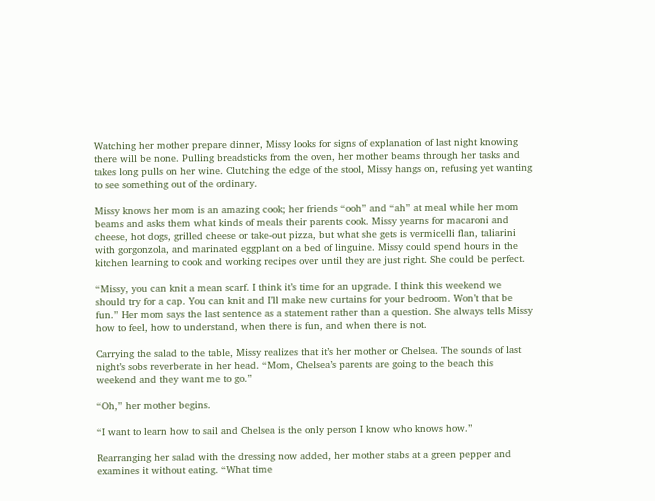Watching her mother prepare dinner, Missy looks for signs of explanation of last night knowing there will be none. Pulling breadsticks from the oven, her mother beams through her tasks and takes long pulls on her wine. Clutching the edge of the stool, Missy hangs on, refusing yet wanting to see something out of the ordinary.

Missy knows her mom is an amazing cook; her friends “ooh” and “ah” at meal while her mom beams and asks them what kinds of meals their parents cook. Missy yearns for macaroni and cheese, hot dogs, grilled cheese or take-out pizza, but what she gets is vermicelli flan, taliarini with gorgonzola, and marinated eggplant on a bed of linguine. Missy could spend hours in the kitchen learning to cook and working recipes over until they are just right. She could be perfect.

“Missy, you can knit a mean scarf. I think it’s time for an upgrade. I think this weekend we should try for a cap. You can knit and I’ll make new curtains for your bedroom. Won’t that be fun.” Her mom says the last sentence as a statement rather than a question. She always tells Missy how to feel, how to understand, when there is fun, and when there is not.

Carrying the salad to the table, Missy realizes that it’s her mother or Chelsea. The sounds of last night’s sobs reverberate in her head. “Mom, Chelsea’s parents are going to the beach this weekend and they want me to go.”

“Oh,” her mother begins.

“I want to learn how to sail and Chelsea is the only person I know who knows how.”

Rearranging her salad with the dressing now added, her mother stabs at a green pepper and examines it without eating. “What time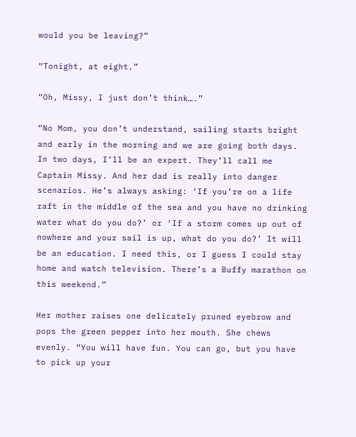would you be leaving?”

“Tonight, at eight.”

“Oh, Missy, I just don’t think….”

“No Mom, you don’t understand, sailing starts bright and early in the morning and we are going both days. In two days, I’ll be an expert. They’ll call me Captain Missy. And her dad is really into danger scenarios. He’s always asking: ‘If you’re on a life raft in the middle of the sea and you have no drinking water what do you do?’ or ‘If a storm comes up out of nowhere and your sail is up, what do you do?’ It will be an education. I need this, or I guess I could stay home and watch television. There’s a Buffy marathon on this weekend.”

Her mother raises one delicately pruned eyebrow and pops the green pepper into her mouth. She chews evenly. “You will have fun. You can go, but you have to pick up your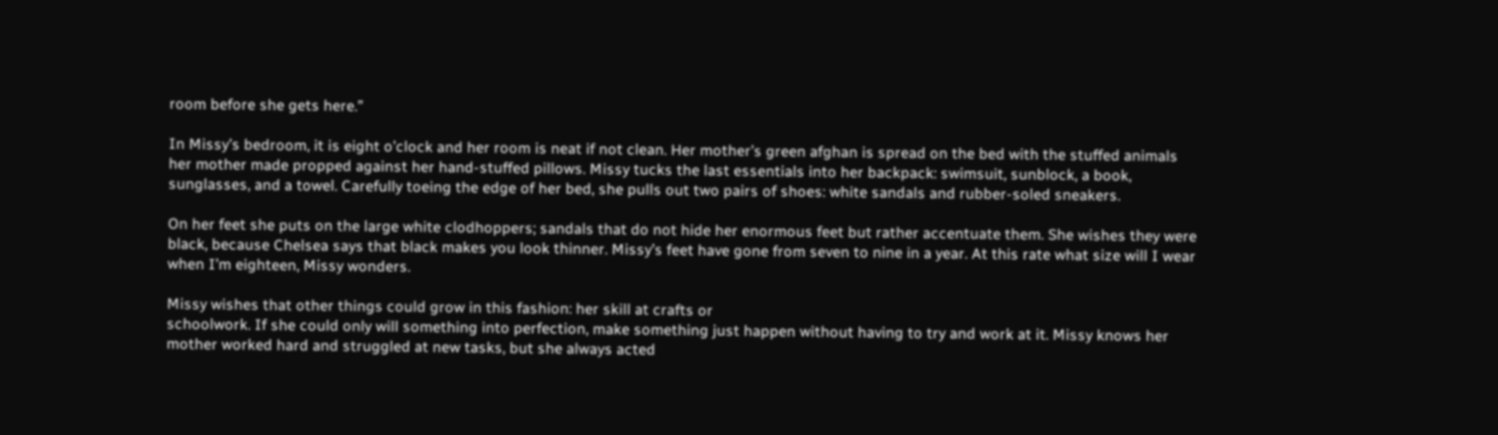room before she gets here.”

In Missy’s bedroom, it is eight o’clock and her room is neat if not clean. Her mother’s green afghan is spread on the bed with the stuffed animals her mother made propped against her hand-stuffed pillows. Missy tucks the last essentials into her backpack: swimsuit, sunblock, a book, sunglasses, and a towel. Carefully toeing the edge of her bed, she pulls out two pairs of shoes: white sandals and rubber-soled sneakers.

On her feet she puts on the large white clodhoppers; sandals that do not hide her enormous feet but rather accentuate them. She wishes they were black, because Chelsea says that black makes you look thinner. Missy’s feet have gone from seven to nine in a year. At this rate what size will I wear when I’m eighteen, Missy wonders.

Missy wishes that other things could grow in this fashion: her skill at crafts or
schoolwork. If she could only will something into perfection, make something just happen without having to try and work at it. Missy knows her mother worked hard and struggled at new tasks, but she always acted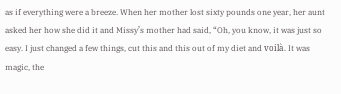as if everything were a breeze. When her mother lost sixty pounds one year, her aunt asked her how she did it and Missy’s mother had said, “Oh, you know, it was just so easy. I just changed a few things, cut this and this out of my diet and voilà. It was magic, the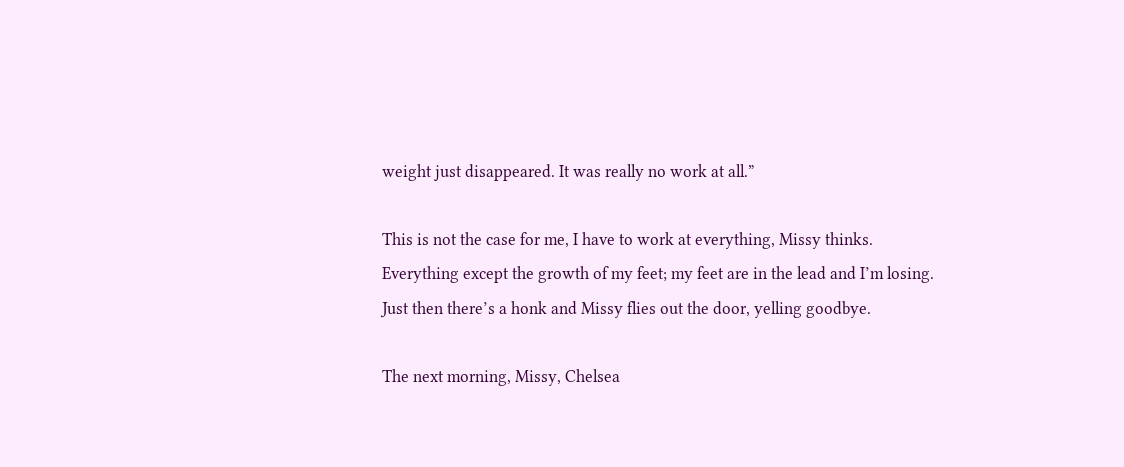weight just disappeared. It was really no work at all.”

This is not the case for me, I have to work at everything, Missy thinks. Everything except the growth of my feet; my feet are in the lead and I’m losing. Just then there’s a honk and Missy flies out the door, yelling goodbye.

The next morning, Missy, Chelsea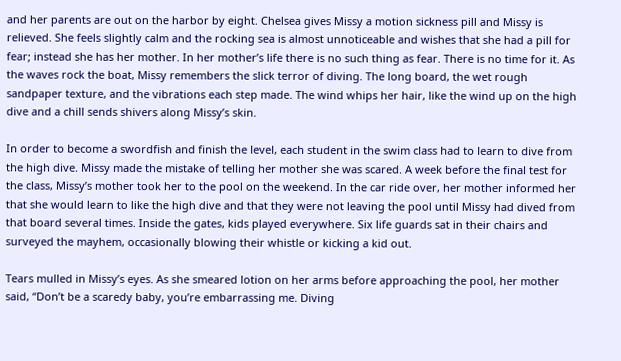and her parents are out on the harbor by eight. Chelsea gives Missy a motion sickness pill and Missy is relieved. She feels slightly calm and the rocking sea is almost unnoticeable and wishes that she had a pill for fear; instead she has her mother. In her mother’s life there is no such thing as fear. There is no time for it. As the waves rock the boat, Missy remembers the slick terror of diving. The long board, the wet rough sandpaper texture, and the vibrations each step made. The wind whips her hair, like the wind up on the high dive and a chill sends shivers along Missy’s skin.

In order to become a swordfish and finish the level, each student in the swim class had to learn to dive from the high dive. Missy made the mistake of telling her mother she was scared. A week before the final test for the class, Missy’s mother took her to the pool on the weekend. In the car ride over, her mother informed her that she would learn to like the high dive and that they were not leaving the pool until Missy had dived from that board several times. Inside the gates, kids played everywhere. Six life guards sat in their chairs and surveyed the mayhem, occasionally blowing their whistle or kicking a kid out.

Tears mulled in Missy’s eyes. As she smeared lotion on her arms before approaching the pool, her mother said, “Don’t be a scaredy baby, you’re embarrassing me. Diving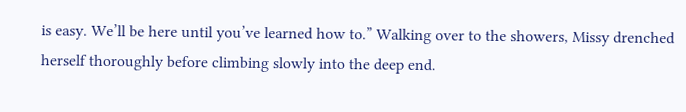is easy. We’ll be here until you’ve learned how to.” Walking over to the showers, Missy drenched herself thoroughly before climbing slowly into the deep end.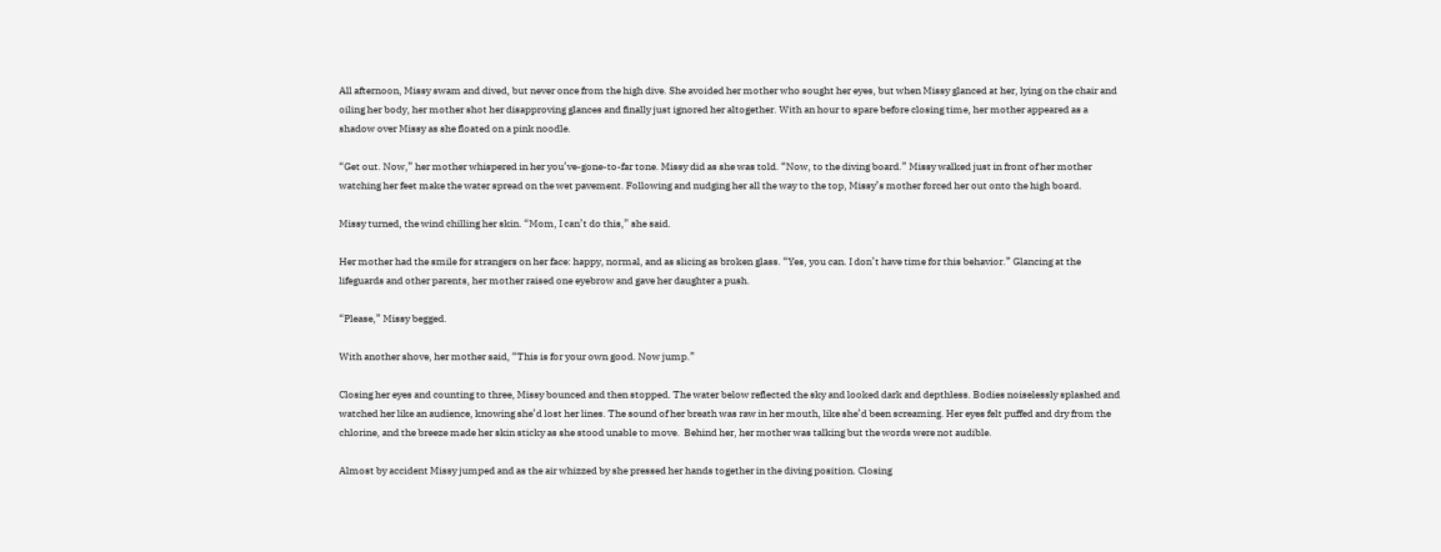All afternoon, Missy swam and dived, but never once from the high dive. She avoided her mother who sought her eyes, but when Missy glanced at her, lying on the chair and oiling her body, her mother shot her disapproving glances and finally just ignored her altogether. With an hour to spare before closing time, her mother appeared as a shadow over Missy as she floated on a pink noodle.

“Get out. Now,” her mother whispered in her you’ve-gone-to-far tone. Missy did as she was told. “Now, to the diving board.” Missy walked just in front of her mother watching her feet make the water spread on the wet pavement. Following and nudging her all the way to the top, Missy’s mother forced her out onto the high board.

Missy turned, the wind chilling her skin. “Mom, I can’t do this,” she said.

Her mother had the smile for strangers on her face: happy, normal, and as slicing as broken glass. “Yes, you can. I don’t have time for this behavior.” Glancing at the lifeguards and other parents, her mother raised one eyebrow and gave her daughter a push.

“Please,” Missy begged.

With another shove, her mother said, “This is for your own good. Now jump.”

Closing her eyes and counting to three, Missy bounced and then stopped. The water below reflected the sky and looked dark and depthless. Bodies noiselessly splashed and watched her like an audience, knowing she’d lost her lines. The sound of her breath was raw in her mouth, like she’d been screaming. Her eyes felt puffed and dry from the chlorine, and the breeze made her skin sticky as she stood unable to move.  Behind her, her mother was talking but the words were not audible.

Almost by accident Missy jumped and as the air whizzed by she pressed her hands together in the diving position. Closing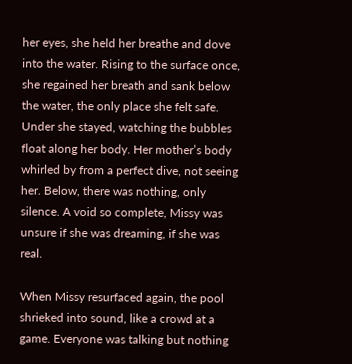her eyes, she held her breathe and dove into the water. Rising to the surface once, she regained her breath and sank below the water, the only place she felt safe. Under she stayed, watching the bubbles float along her body. Her mother’s body whirled by from a perfect dive, not seeing her. Below, there was nothing, only silence. A void so complete, Missy was unsure if she was dreaming, if she was real.

When Missy resurfaced again, the pool shrieked into sound, like a crowd at a game. Everyone was talking but nothing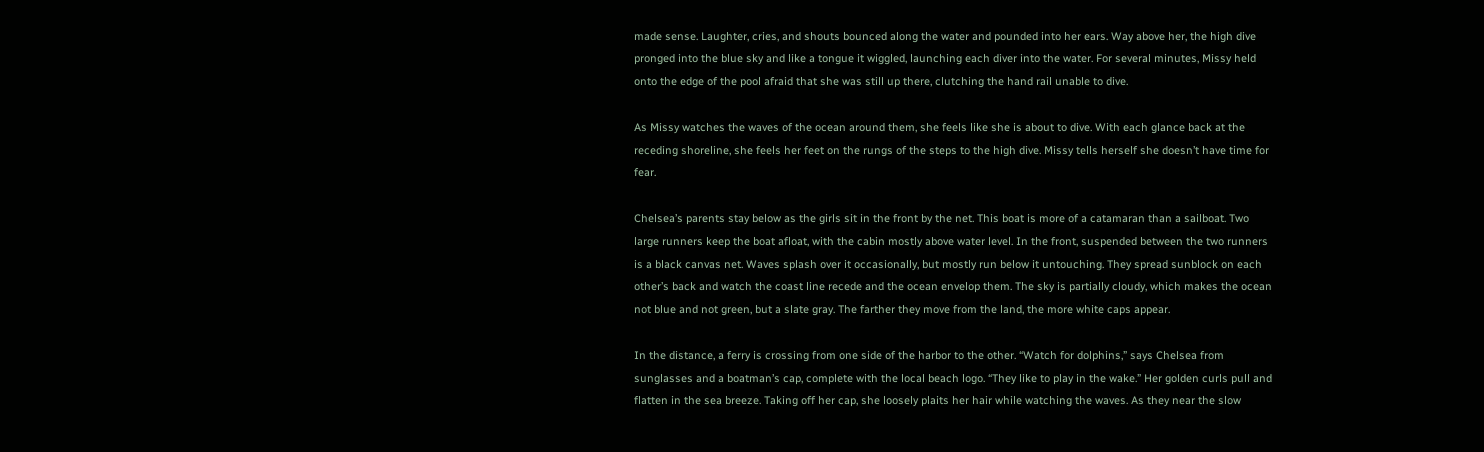made sense. Laughter, cries, and shouts bounced along the water and pounded into her ears. Way above her, the high dive pronged into the blue sky and like a tongue it wiggled, launching each diver into the water. For several minutes, Missy held onto the edge of the pool afraid that she was still up there, clutching the hand rail unable to dive.

As Missy watches the waves of the ocean around them, she feels like she is about to dive. With each glance back at the receding shoreline, she feels her feet on the rungs of the steps to the high dive. Missy tells herself she doesn’t have time for fear.

Chelsea’s parents stay below as the girls sit in the front by the net. This boat is more of a catamaran than a sailboat. Two large runners keep the boat afloat, with the cabin mostly above water level. In the front, suspended between the two runners is a black canvas net. Waves splash over it occasionally, but mostly run below it untouching. They spread sunblock on each other’s back and watch the coast line recede and the ocean envelop them. The sky is partially cloudy, which makes the ocean not blue and not green, but a slate gray. The farther they move from the land, the more white caps appear.

In the distance, a ferry is crossing from one side of the harbor to the other. “Watch for dolphins,” says Chelsea from sunglasses and a boatman’s cap, complete with the local beach logo. “They like to play in the wake.” Her golden curls pull and flatten in the sea breeze. Taking off her cap, she loosely plaits her hair while watching the waves. As they near the slow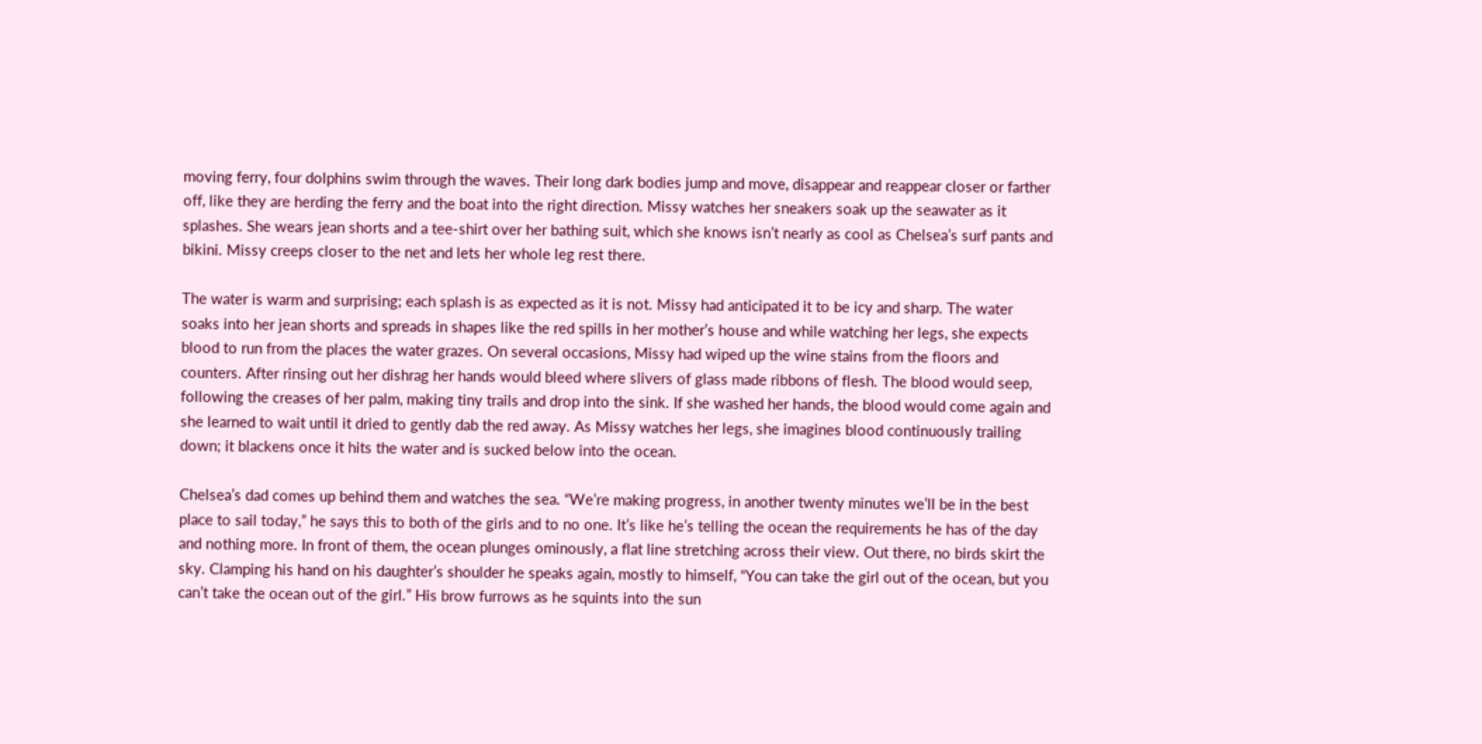moving ferry, four dolphins swim through the waves. Their long dark bodies jump and move, disappear and reappear closer or farther off, like they are herding the ferry and the boat into the right direction. Missy watches her sneakers soak up the seawater as it splashes. She wears jean shorts and a tee-shirt over her bathing suit, which she knows isn’t nearly as cool as Chelsea’s surf pants and bikini. Missy creeps closer to the net and lets her whole leg rest there.

The water is warm and surprising; each splash is as expected as it is not. Missy had anticipated it to be icy and sharp. The water soaks into her jean shorts and spreads in shapes like the red spills in her mother’s house and while watching her legs, she expects blood to run from the places the water grazes. On several occasions, Missy had wiped up the wine stains from the floors and counters. After rinsing out her dishrag her hands would bleed where slivers of glass made ribbons of flesh. The blood would seep, following the creases of her palm, making tiny trails and drop into the sink. If she washed her hands, the blood would come again and she learned to wait until it dried to gently dab the red away. As Missy watches her legs, she imagines blood continuously trailing down; it blackens once it hits the water and is sucked below into the ocean.

Chelsea’s dad comes up behind them and watches the sea. “We’re making progress, in another twenty minutes we’ll be in the best place to sail today,” he says this to both of the girls and to no one. It’s like he’s telling the ocean the requirements he has of the day and nothing more. In front of them, the ocean plunges ominously, a flat line stretching across their view. Out there, no birds skirt the sky. Clamping his hand on his daughter’s shoulder he speaks again, mostly to himself, “You can take the girl out of the ocean, but you can’t take the ocean out of the girl.” His brow furrows as he squints into the sun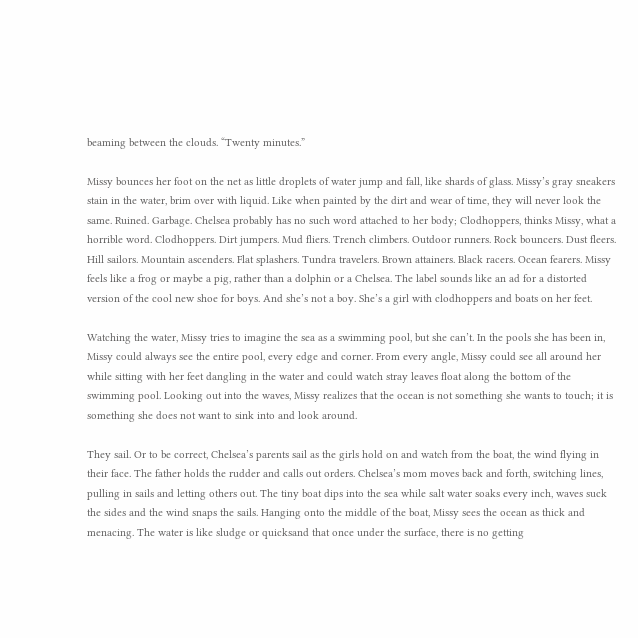beaming between the clouds. “Twenty minutes.”

Missy bounces her foot on the net as little droplets of water jump and fall, like shards of glass. Missy’s gray sneakers stain in the water, brim over with liquid. Like when painted by the dirt and wear of time, they will never look the same. Ruined. Garbage. Chelsea probably has no such word attached to her body; Clodhoppers, thinks Missy, what a horrible word. Clodhoppers. Dirt jumpers. Mud fliers. Trench climbers. Outdoor runners. Rock bouncers. Dust fleers. Hill sailors. Mountain ascenders. Flat splashers. Tundra travelers. Brown attainers. Black racers. Ocean fearers. Missy feels like a frog or maybe a pig, rather than a dolphin or a Chelsea. The label sounds like an ad for a distorted version of the cool new shoe for boys. And she’s not a boy. She’s a girl with clodhoppers and boats on her feet.

Watching the water, Missy tries to imagine the sea as a swimming pool, but she can’t. In the pools she has been in, Missy could always see the entire pool, every edge and corner. From every angle, Missy could see all around her while sitting with her feet dangling in the water and could watch stray leaves float along the bottom of the swimming pool. Looking out into the waves, Missy realizes that the ocean is not something she wants to touch; it is something she does not want to sink into and look around.

They sail. Or to be correct, Chelsea’s parents sail as the girls hold on and watch from the boat, the wind flying in their face. The father holds the rudder and calls out orders. Chelsea’s mom moves back and forth, switching lines, pulling in sails and letting others out. The tiny boat dips into the sea while salt water soaks every inch, waves suck the sides and the wind snaps the sails. Hanging onto the middle of the boat, Missy sees the ocean as thick and menacing. The water is like sludge or quicksand that once under the surface, there is no getting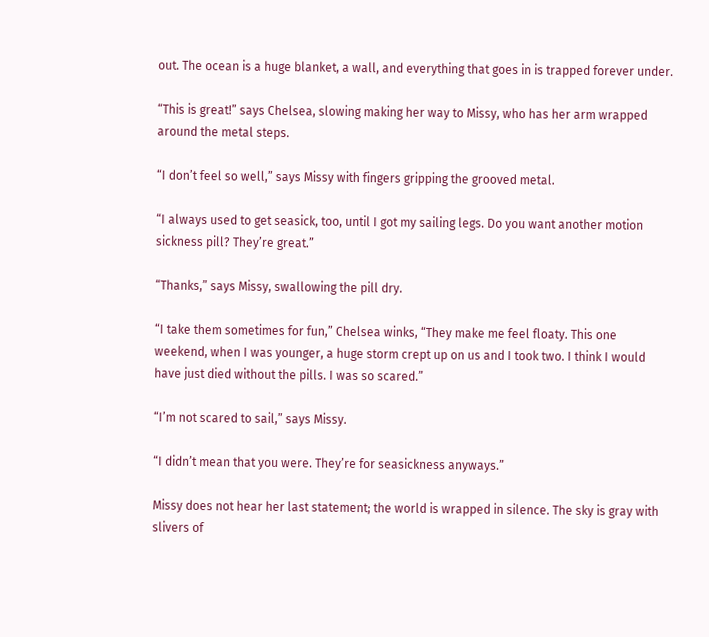out. The ocean is a huge blanket, a wall, and everything that goes in is trapped forever under.

“This is great!” says Chelsea, slowing making her way to Missy, who has her arm wrapped around the metal steps.

“I don’t feel so well,” says Missy with fingers gripping the grooved metal.

“I always used to get seasick, too, until I got my sailing legs. Do you want another motion sickness pill? They’re great.”

“Thanks,” says Missy, swallowing the pill dry.

“I take them sometimes for fun,” Chelsea winks, “They make me feel floaty. This one weekend, when I was younger, a huge storm crept up on us and I took two. I think I would have just died without the pills. I was so scared.”

“I’m not scared to sail,” says Missy.

“I didn’t mean that you were. They’re for seasickness anyways.”

Missy does not hear her last statement; the world is wrapped in silence. The sky is gray with slivers of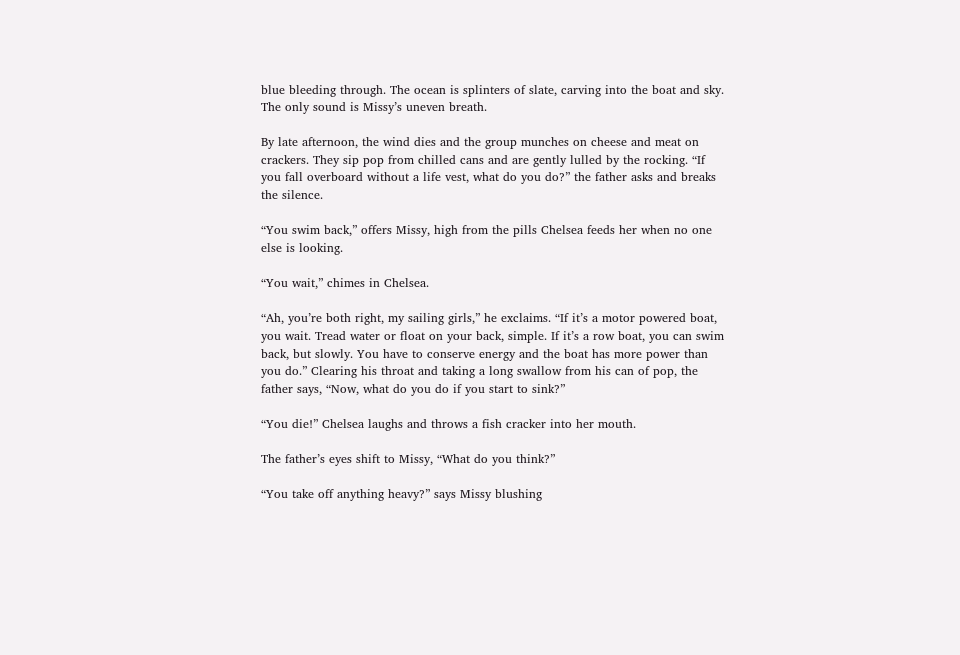blue bleeding through. The ocean is splinters of slate, carving into the boat and sky. The only sound is Missy’s uneven breath.

By late afternoon, the wind dies and the group munches on cheese and meat on crackers. They sip pop from chilled cans and are gently lulled by the rocking. “If you fall overboard without a life vest, what do you do?” the father asks and breaks the silence.

“You swim back,” offers Missy, high from the pills Chelsea feeds her when no one else is looking.

“You wait,” chimes in Chelsea.

“Ah, you’re both right, my sailing girls,” he exclaims. “If it’s a motor powered boat, you wait. Tread water or float on your back, simple. If it’s a row boat, you can swim back, but slowly. You have to conserve energy and the boat has more power than you do.” Clearing his throat and taking a long swallow from his can of pop, the father says, “Now, what do you do if you start to sink?”

“You die!” Chelsea laughs and throws a fish cracker into her mouth.

The father’s eyes shift to Missy, “What do you think?”

“You take off anything heavy?” says Missy blushing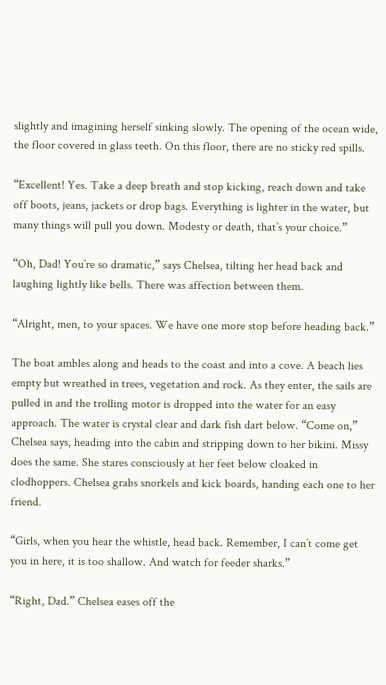slightly and imagining herself sinking slowly. The opening of the ocean wide, the floor covered in glass teeth. On this floor, there are no sticky red spills.

“Excellent! Yes. Take a deep breath and stop kicking, reach down and take off boots, jeans, jackets or drop bags. Everything is lighter in the water, but many things will pull you down. Modesty or death, that’s your choice.”

“Oh, Dad! You’re so dramatic,” says Chelsea, tilting her head back and laughing lightly like bells. There was affection between them.

“Alright, men, to your spaces. We have one more stop before heading back.”

The boat ambles along and heads to the coast and into a cove. A beach lies empty but wreathed in trees, vegetation and rock. As they enter, the sails are pulled in and the trolling motor is dropped into the water for an easy approach. The water is crystal clear and dark fish dart below. “Come on,” Chelsea says, heading into the cabin and stripping down to her bikini. Missy does the same. She stares consciously at her feet below cloaked in clodhoppers. Chelsea grabs snorkels and kick boards, handing each one to her friend.

“Girls, when you hear the whistle, head back. Remember, I can’t come get you in here, it is too shallow. And watch for feeder sharks.”

“Right, Dad.” Chelsea eases off the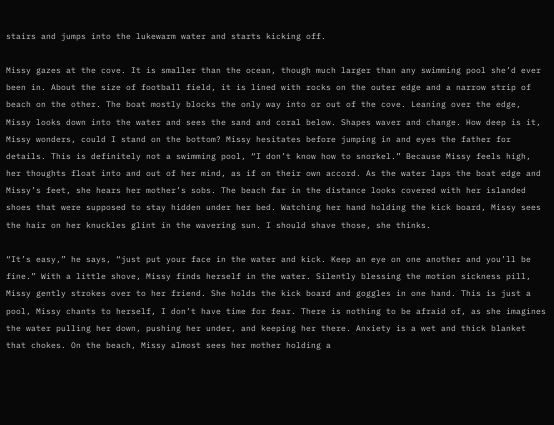stairs and jumps into the lukewarm water and starts kicking off.

Missy gazes at the cove. It is smaller than the ocean, though much larger than any swimming pool she’d ever been in. About the size of football field, it is lined with rocks on the outer edge and a narrow strip of beach on the other. The boat mostly blocks the only way into or out of the cove. Leaning over the edge, Missy looks down into the water and sees the sand and coral below. Shapes waver and change. How deep is it, Missy wonders, could I stand on the bottom? Missy hesitates before jumping in and eyes the father for details. This is definitely not a swimming pool, “I don’t know how to snorkel.” Because Missy feels high, her thoughts float into and out of her mind, as if on their own accord. As the water laps the boat edge and Missy’s feet, she hears her mother’s sobs. The beach far in the distance looks covered with her islanded shoes that were supposed to stay hidden under her bed. Watching her hand holding the kick board, Missy sees the hair on her knuckles glint in the wavering sun. I should shave those, she thinks.

“It’s easy,” he says, “just put your face in the water and kick. Keep an eye on one another and you’ll be fine.” With a little shove, Missy finds herself in the water. Silently blessing the motion sickness pill, Missy gently strokes over to her friend. She holds the kick board and goggles in one hand. This is just a pool, Missy chants to herself, I don’t have time for fear. There is nothing to be afraid of, as she imagines the water pulling her down, pushing her under, and keeping her there. Anxiety is a wet and thick blanket that chokes. On the beach, Missy almost sees her mother holding a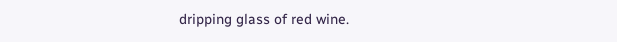dripping glass of red wine.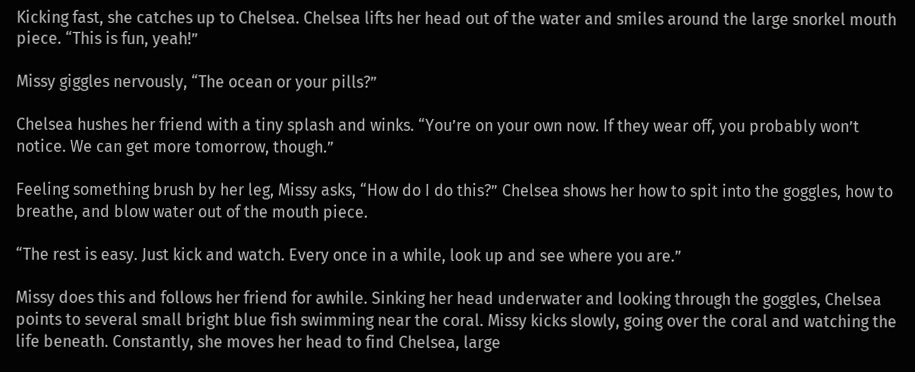Kicking fast, she catches up to Chelsea. Chelsea lifts her head out of the water and smiles around the large snorkel mouth piece. “This is fun, yeah!”

Missy giggles nervously, “The ocean or your pills?”

Chelsea hushes her friend with a tiny splash and winks. “You’re on your own now. If they wear off, you probably won’t notice. We can get more tomorrow, though.”

Feeling something brush by her leg, Missy asks, “How do I do this?” Chelsea shows her how to spit into the goggles, how to breathe, and blow water out of the mouth piece.

“The rest is easy. Just kick and watch. Every once in a while, look up and see where you are.”

Missy does this and follows her friend for awhile. Sinking her head underwater and looking through the goggles, Chelsea points to several small bright blue fish swimming near the coral. Missy kicks slowly, going over the coral and watching the life beneath. Constantly, she moves her head to find Chelsea, large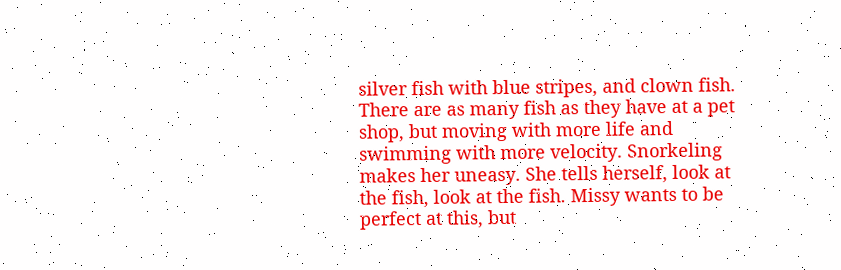silver fish with blue stripes, and clown fish. There are as many fish as they have at a pet shop, but moving with more life and swimming with more velocity. Snorkeling makes her uneasy. She tells herself, look at the fish, look at the fish. Missy wants to be perfect at this, but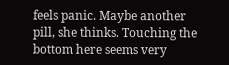feels panic. Maybe another pill, she thinks. Touching the bottom here seems very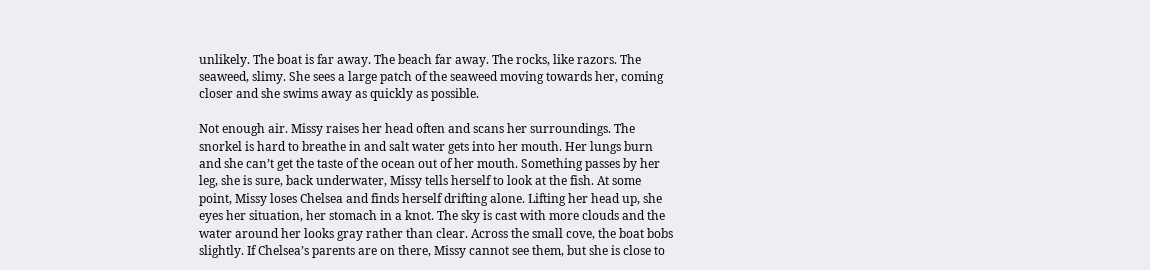unlikely. The boat is far away. The beach far away. The rocks, like razors. The seaweed, slimy. She sees a large patch of the seaweed moving towards her, coming closer and she swims away as quickly as possible.

Not enough air. Missy raises her head often and scans her surroundings. The snorkel is hard to breathe in and salt water gets into her mouth. Her lungs burn and she can’t get the taste of the ocean out of her mouth. Something passes by her leg, she is sure, back underwater, Missy tells herself to look at the fish. At some point, Missy loses Chelsea and finds herself drifting alone. Lifting her head up, she eyes her situation, her stomach in a knot. The sky is cast with more clouds and the water around her looks gray rather than clear. Across the small cove, the boat bobs slightly. If Chelsea’s parents are on there, Missy cannot see them, but she is close to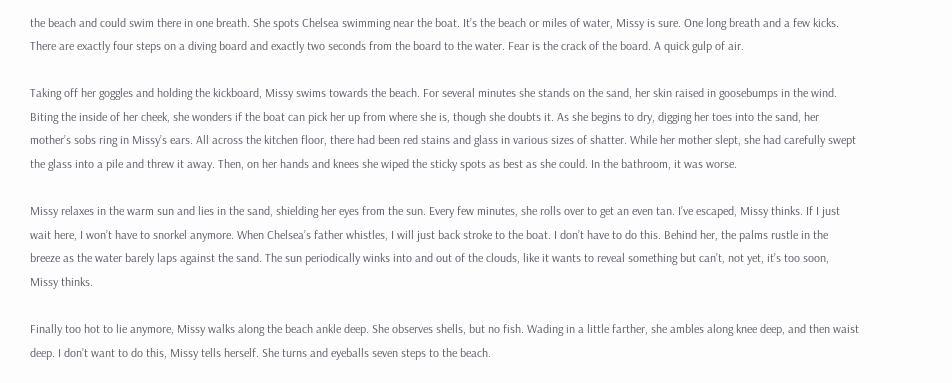the beach and could swim there in one breath. She spots Chelsea swimming near the boat. It’s the beach or miles of water, Missy is sure. One long breath and a few kicks. There are exactly four steps on a diving board and exactly two seconds from the board to the water. Fear is the crack of the board. A quick gulp of air.

Taking off her goggles and holding the kickboard, Missy swims towards the beach. For several minutes she stands on the sand, her skin raised in goosebumps in the wind. Biting the inside of her cheek, she wonders if the boat can pick her up from where she is, though she doubts it. As she begins to dry, digging her toes into the sand, her mother’s sobs ring in Missy’s ears. All across the kitchen floor, there had been red stains and glass in various sizes of shatter. While her mother slept, she had carefully swept the glass into a pile and threw it away. Then, on her hands and knees she wiped the sticky spots as best as she could. In the bathroom, it was worse.

Missy relaxes in the warm sun and lies in the sand, shielding her eyes from the sun. Every few minutes, she rolls over to get an even tan. I’ve escaped, Missy thinks. If I just wait here, I won’t have to snorkel anymore. When Chelsea’s father whistles, I will just back stroke to the boat. I don’t have to do this. Behind her, the palms rustle in the breeze as the water barely laps against the sand. The sun periodically winks into and out of the clouds, like it wants to reveal something but can’t, not yet, it’s too soon, Missy thinks.

Finally too hot to lie anymore, Missy walks along the beach ankle deep. She observes shells, but no fish. Wading in a little farther, she ambles along knee deep, and then waist deep. I don’t want to do this, Missy tells herself. She turns and eyeballs seven steps to the beach.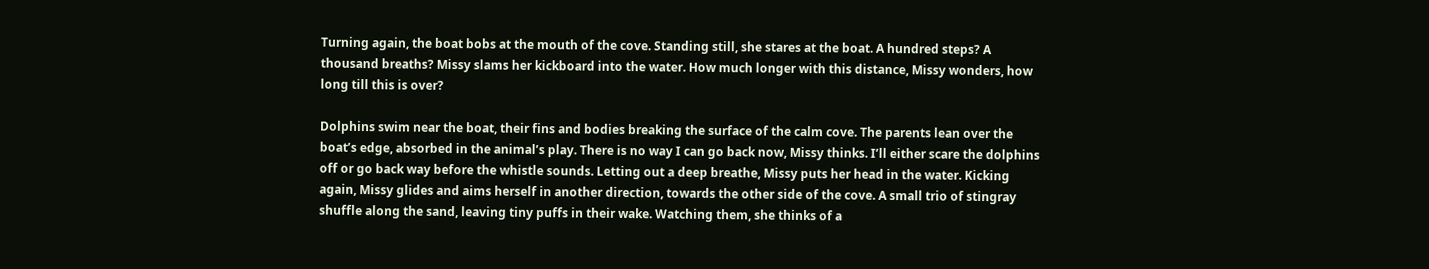Turning again, the boat bobs at the mouth of the cove. Standing still, she stares at the boat. A hundred steps? A thousand breaths? Missy slams her kickboard into the water. How much longer with this distance, Missy wonders, how long till this is over?

Dolphins swim near the boat, their fins and bodies breaking the surface of the calm cove. The parents lean over the boat’s edge, absorbed in the animal’s play. There is no way I can go back now, Missy thinks. I’ll either scare the dolphins off or go back way before the whistle sounds. Letting out a deep breathe, Missy puts her head in the water. Kicking again, Missy glides and aims herself in another direction, towards the other side of the cove. A small trio of stingray shuffle along the sand, leaving tiny puffs in their wake. Watching them, she thinks of a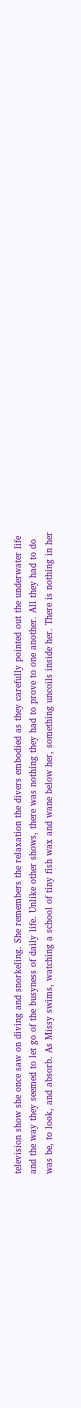television show she once saw on diving and snorkeling. She remembers the relaxation the divers embodied as they carefully pointed out the underwater life and the way they seemed to let go of the busyness of daily life. Unlike other shows, there was nothing they had to prove to one another. All they had to do was be, to look, and absorb. As Missy swims, watching a school of tiny fish wax and wane below her, something uncoils inside her. There is nothing in her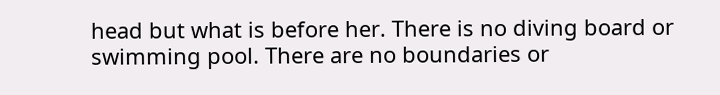head but what is before her. There is no diving board or swimming pool. There are no boundaries or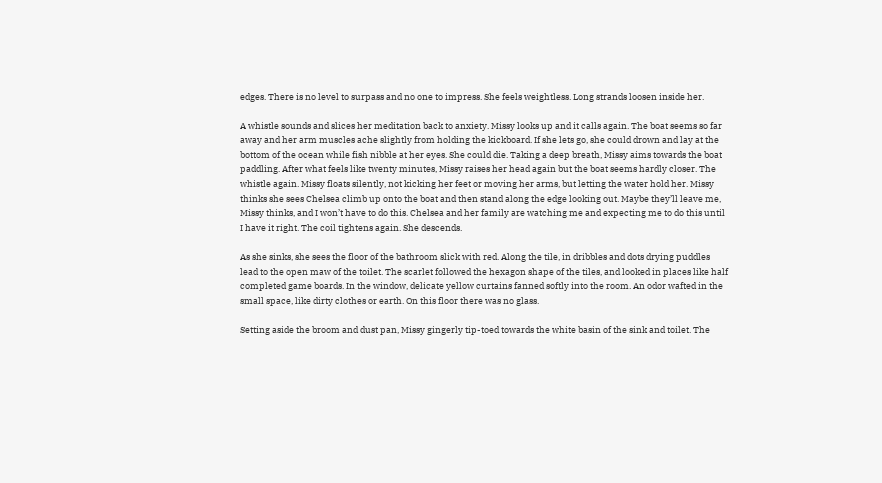edges. There is no level to surpass and no one to impress. She feels weightless. Long strands loosen inside her.

A whistle sounds and slices her meditation back to anxiety. Missy looks up and it calls again. The boat seems so far away and her arm muscles ache slightly from holding the kickboard. If she lets go, she could drown and lay at the bottom of the ocean while fish nibble at her eyes. She could die. Taking a deep breath, Missy aims towards the boat paddling. After what feels like twenty minutes, Missy raises her head again but the boat seems hardly closer. The whistle again. Missy floats silently, not kicking her feet or moving her arms, but letting the water hold her. Missy thinks she sees Chelsea climb up onto the boat and then stand along the edge looking out. Maybe they’ll leave me, Missy thinks, and I won’t have to do this. Chelsea and her family are watching me and expecting me to do this until I have it right. The coil tightens again. She descends.

As she sinks, she sees the floor of the bathroom slick with red. Along the tile, in dribbles and dots drying puddles lead to the open maw of the toilet. The scarlet followed the hexagon shape of the tiles, and looked in places like half completed game boards. In the window, delicate yellow curtains fanned softly into the room. An odor wafted in the small space, like dirty clothes or earth. On this floor there was no glass.

Setting aside the broom and dust pan, Missy gingerly tip-toed towards the white basin of the sink and toilet. The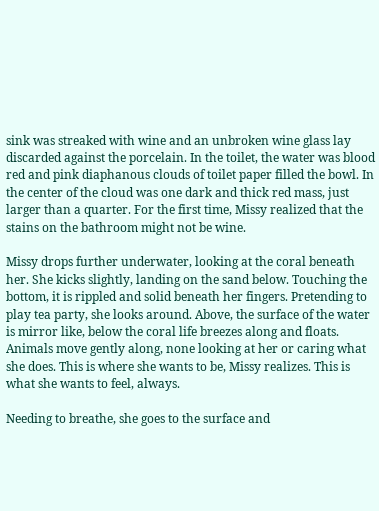sink was streaked with wine and an unbroken wine glass lay discarded against the porcelain. In the toilet, the water was blood red and pink diaphanous clouds of toilet paper filled the bowl. In the center of the cloud was one dark and thick red mass, just larger than a quarter. For the first time, Missy realized that the stains on the bathroom might not be wine.

Missy drops further underwater, looking at the coral beneath her. She kicks slightly, landing on the sand below. Touching the bottom, it is rippled and solid beneath her fingers. Pretending to play tea party, she looks around. Above, the surface of the water is mirror like, below the coral life breezes along and floats. Animals move gently along, none looking at her or caring what she does. This is where she wants to be, Missy realizes. This is what she wants to feel, always.

Needing to breathe, she goes to the surface and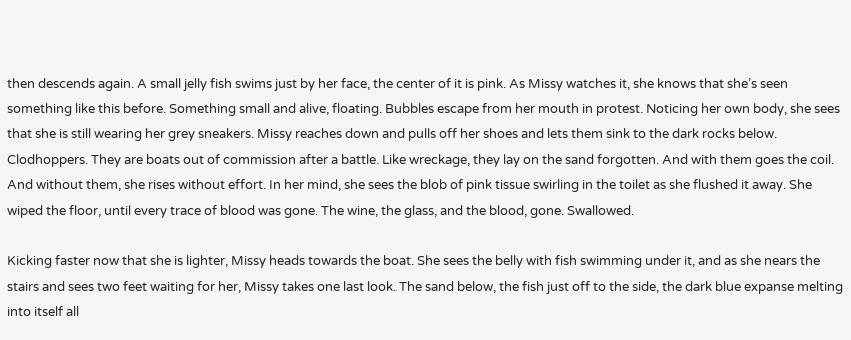then descends again. A small jelly fish swims just by her face, the center of it is pink. As Missy watches it, she knows that she’s seen something like this before. Something small and alive, floating. Bubbles escape from her mouth in protest. Noticing her own body, she sees that she is still wearing her grey sneakers. Missy reaches down and pulls off her shoes and lets them sink to the dark rocks below. Clodhoppers. They are boats out of commission after a battle. Like wreckage, they lay on the sand forgotten. And with them goes the coil. And without them, she rises without effort. In her mind, she sees the blob of pink tissue swirling in the toilet as she flushed it away. She wiped the floor, until every trace of blood was gone. The wine, the glass, and the blood, gone. Swallowed.

Kicking faster now that she is lighter, Missy heads towards the boat. She sees the belly with fish swimming under it, and as she nears the stairs and sees two feet waiting for her, Missy takes one last look. The sand below, the fish just off to the side, the dark blue expanse melting into itself all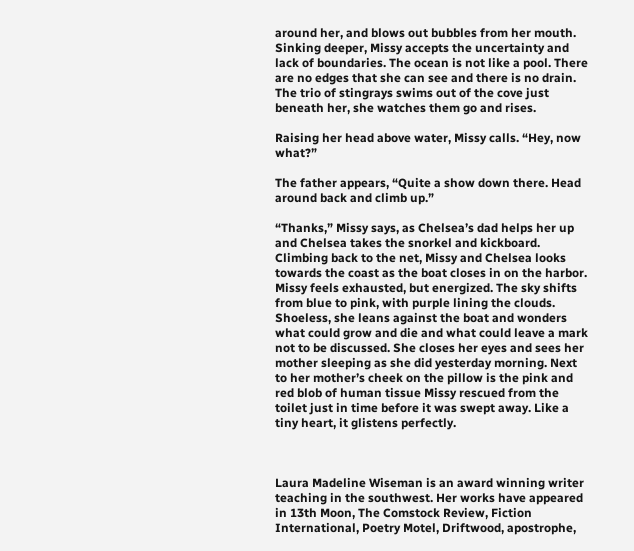around her, and blows out bubbles from her mouth. Sinking deeper, Missy accepts the uncertainty and lack of boundaries. The ocean is not like a pool. There are no edges that she can see and there is no drain. The trio of stingrays swims out of the cove just beneath her, she watches them go and rises.

Raising her head above water, Missy calls. “Hey, now what?”

The father appears, “Quite a show down there. Head around back and climb up.”

“Thanks,” Missy says, as Chelsea’s dad helps her up and Chelsea takes the snorkel and kickboard. Climbing back to the net, Missy and Chelsea looks towards the coast as the boat closes in on the harbor. Missy feels exhausted, but energized. The sky shifts from blue to pink, with purple lining the clouds. Shoeless, she leans against the boat and wonders what could grow and die and what could leave a mark not to be discussed. She closes her eyes and sees her mother sleeping as she did yesterday morning. Next to her mother’s cheek on the pillow is the pink and red blob of human tissue Missy rescued from the toilet just in time before it was swept away. Like a tiny heart, it glistens perfectly.



Laura Madeline Wiseman is an award winning writer teaching in the southwest. Her works have appeared in 13th Moon, The Comstock Review, Fiction International, Poetry Motel, Driftwood, apostrophe,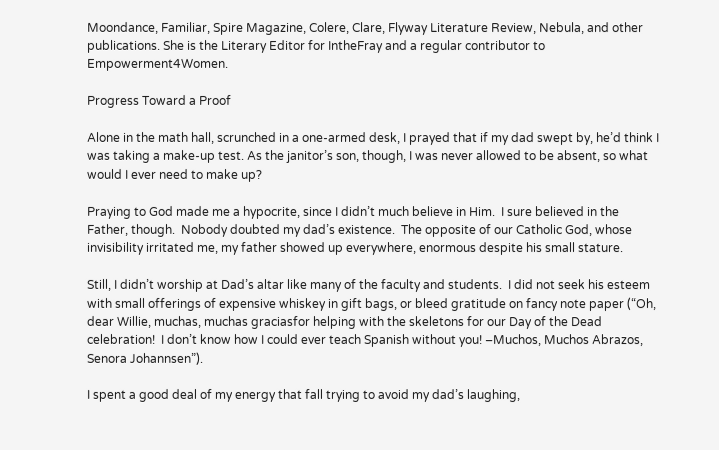Moondance, Familiar, Spire Magazine, Colere, Clare, Flyway Literature Review, Nebula, and other publications. She is the Literary Editor for IntheFray and a regular contributor to Empowerment4Women.

Progress Toward a Proof

Alone in the math hall, scrunched in a one-armed desk, I prayed that if my dad swept by, he’d think I was taking a make-up test. As the janitor’s son, though, I was never allowed to be absent, so what would I ever need to make up?

Praying to God made me a hypocrite, since I didn’t much believe in Him.  I sure believed in the Father, though.  Nobody doubted my dad’s existence.  The opposite of our Catholic God, whose invisibility irritated me, my father showed up everywhere, enormous despite his small stature.

Still, I didn’t worship at Dad’s altar like many of the faculty and students.  I did not seek his esteem with small offerings of expensive whiskey in gift bags, or bleed gratitude on fancy note paper (“Oh, dear Willie, muchas, muchas graciasfor helping with the skeletons for our Day of the Dead celebration!  I don’t know how I could ever teach Spanish without you! –Muchos, Muchos Abrazos, Senora Johannsen”).

I spent a good deal of my energy that fall trying to avoid my dad’s laughing,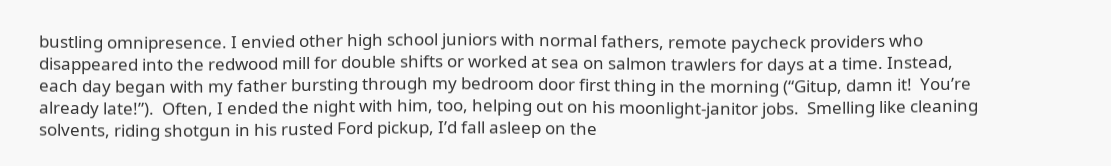bustling omnipresence. I envied other high school juniors with normal fathers, remote paycheck providers who disappeared into the redwood mill for double shifts or worked at sea on salmon trawlers for days at a time. Instead, each day began with my father bursting through my bedroom door first thing in the morning (“Gitup, damn it!  You’re already late!”).  Often, I ended the night with him, too, helping out on his moonlight-janitor jobs.  Smelling like cleaning solvents, riding shotgun in his rusted Ford pickup, I’d fall asleep on the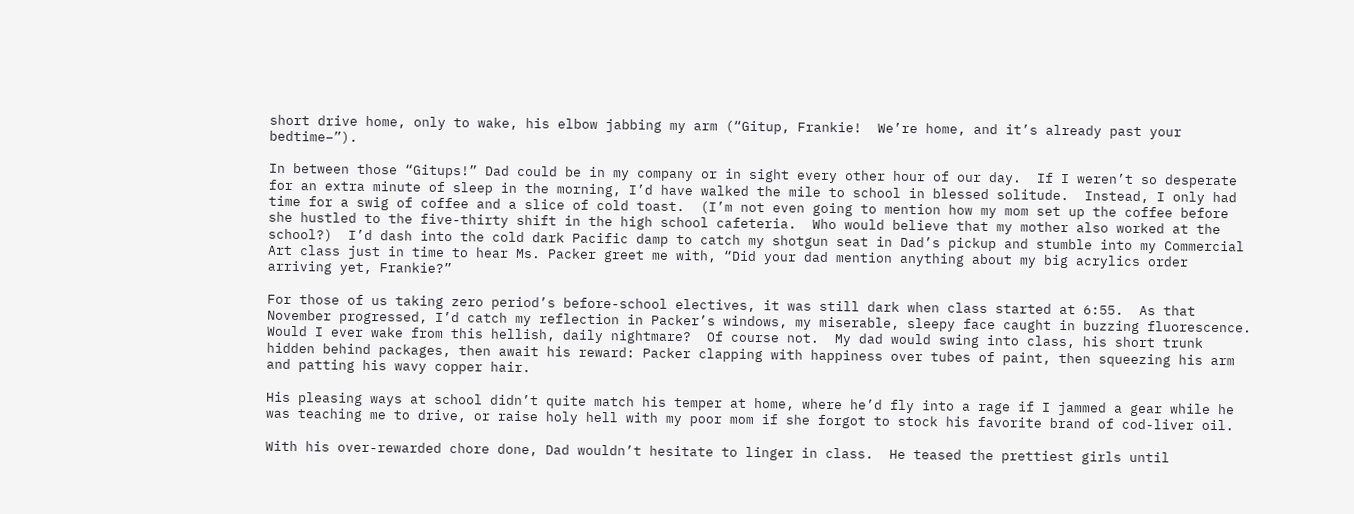short drive home, only to wake, his elbow jabbing my arm (“Gitup, Frankie!  We’re home, and it’s already past your bedtime–”).

In between those “Gitups!” Dad could be in my company or in sight every other hour of our day.  If I weren’t so desperate for an extra minute of sleep in the morning, I’d have walked the mile to school in blessed solitude.  Instead, I only had time for a swig of coffee and a slice of cold toast.  (I’m not even going to mention how my mom set up the coffee before she hustled to the five-thirty shift in the high school cafeteria.  Who would believe that my mother also worked at the school?)  I’d dash into the cold dark Pacific damp to catch my shotgun seat in Dad’s pickup and stumble into my Commercial Art class just in time to hear Ms. Packer greet me with, “Did your dad mention anything about my big acrylics order arriving yet, Frankie?”

For those of us taking zero period’s before-school electives, it was still dark when class started at 6:55.  As that November progressed, I’d catch my reflection in Packer’s windows, my miserable, sleepy face caught in buzzing fluorescence.  Would I ever wake from this hellish, daily nightmare?  Of course not.  My dad would swing into class, his short trunk hidden behind packages, then await his reward: Packer clapping with happiness over tubes of paint, then squeezing his arm and patting his wavy copper hair.

His pleasing ways at school didn’t quite match his temper at home, where he’d fly into a rage if I jammed a gear while he was teaching me to drive, or raise holy hell with my poor mom if she forgot to stock his favorite brand of cod-liver oil.

With his over-rewarded chore done, Dad wouldn’t hesitate to linger in class.  He teased the prettiest girls until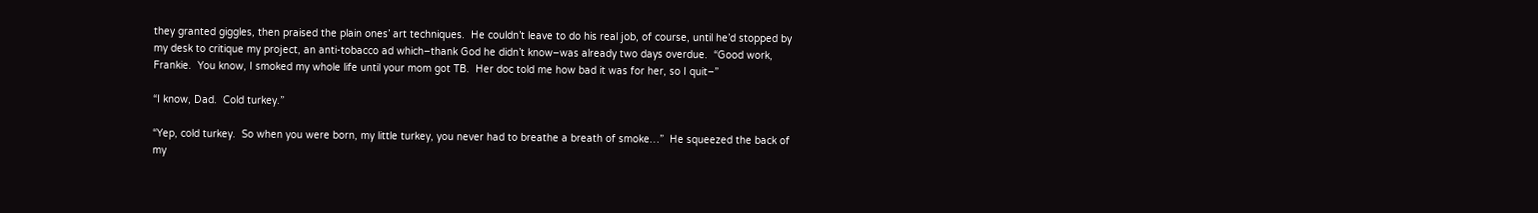they granted giggles, then praised the plain ones’ art techniques.  He couldn’t leave to do his real job, of course, until he’d stopped by my desk to critique my project, an anti-tobacco ad which–thank God he didn’t know–was already two days overdue.  “Good work, Frankie.  You know, I smoked my whole life until your mom got TB.  Her doc told me how bad it was for her, so I quit–”

“I know, Dad.  Cold turkey.”

“Yep, cold turkey.  So when you were born, my little turkey, you never had to breathe a breath of smoke…”  He squeezed the back of my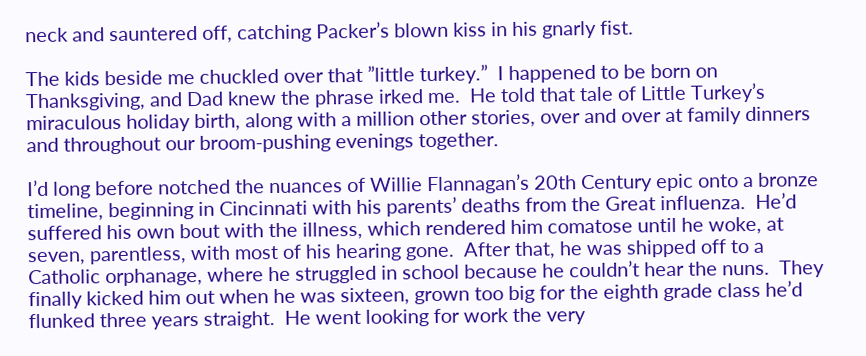neck and sauntered off, catching Packer’s blown kiss in his gnarly fist.

The kids beside me chuckled over that ”little turkey.”  I happened to be born on Thanksgiving, and Dad knew the phrase irked me.  He told that tale of Little Turkey’s miraculous holiday birth, along with a million other stories, over and over at family dinners and throughout our broom-pushing evenings together.

I’d long before notched the nuances of Willie Flannagan’s 20th Century epic onto a bronze timeline, beginning in Cincinnati with his parents’ deaths from the Great influenza.  He’d suffered his own bout with the illness, which rendered him comatose until he woke, at seven, parentless, with most of his hearing gone.  After that, he was shipped off to a Catholic orphanage, where he struggled in school because he couldn’t hear the nuns.  They finally kicked him out when he was sixteen, grown too big for the eighth grade class he’d flunked three years straight.  He went looking for work the very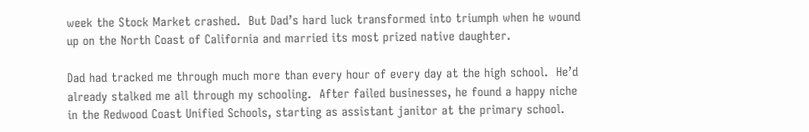week the Stock Market crashed.  But Dad’s hard luck transformed into triumph when he wound up on the North Coast of California and married its most prized native daughter.

Dad had tracked me through much more than every hour of every day at the high school.  He’d already stalked me all through my schooling.  After failed businesses, he found a happy niche in the Redwood Coast Unified Schools, starting as assistant janitor at the primary school.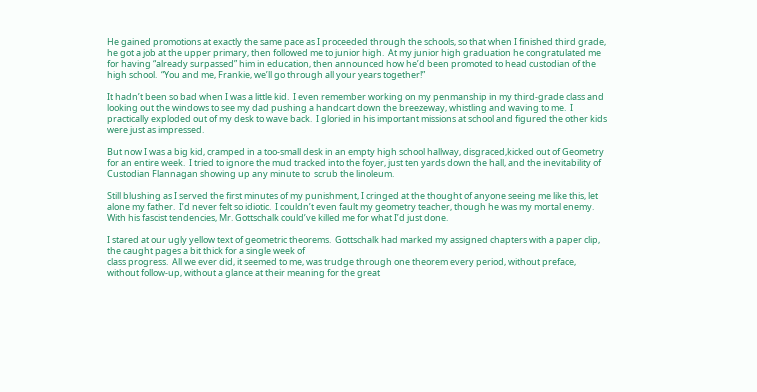He gained promotions at exactly the same pace as I proceeded through the schools, so that when I finished third grade, he got a job at the upper primary, then followed me to junior high.  At my junior high graduation he congratulated me for having “already surpassed” him in education, then announced how he’d been promoted to head custodian of the high school.  “You and me, Frankie, we’ll go through all your years together!”

It hadn’t been so bad when I was a little kid.  I even remember working on my penmanship in my third-grade class and looking out the windows to see my dad pushing a handcart down the breezeway, whistling and waving to me.  I practically exploded out of my desk to wave back.  I gloried in his important missions at school and figured the other kids were just as impressed.

But now I was a big kid, cramped in a too-small desk in an empty high school hallway, disgraced,kicked out of Geometry for an entire week.  I tried to ignore the mud tracked into the foyer, just ten yards down the hall, and the inevitability of Custodian Flannagan showing up any minute to  scrub the linoleum.

Still blushing as I served the first minutes of my punishment, I cringed at the thought of anyone seeing me like this, let alone my father.  I’d never felt so idiotic.  I couldn’t even fault my geometry teacher, though he was my mortal enemy. With his fascist tendencies, Mr. Gottschalk could’ve killed me for what I’d just done.

I stared at our ugly yellow text of geometric theorems.  Gottschalk had marked my assigned chapters with a paper clip, the caught pages a bit thick for a single week of
class progress.  All we ever did, it seemed to me, was trudge through one theorem every period, without preface, without follow-up, without a glance at their meaning for the great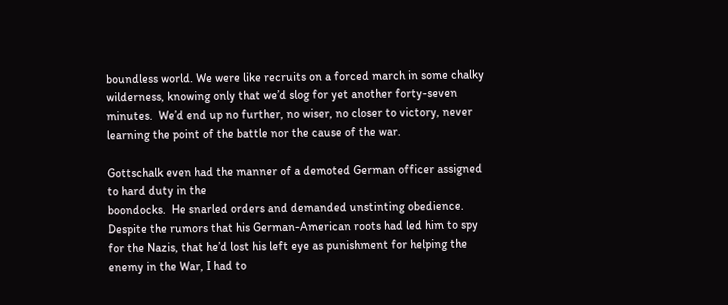boundless world. We were like recruits on a forced march in some chalky wilderness, knowing only that we’d slog for yet another forty-seven minutes.  We’d end up no further, no wiser, no closer to victory, never learning the point of the battle nor the cause of the war.

Gottschalk even had the manner of a demoted German officer assigned to hard duty in the
boondocks.  He snarled orders and demanded unstinting obedience.  Despite the rumors that his German-American roots had led him to spy for the Nazis, that he’d lost his left eye as punishment for helping the enemy in the War, I had to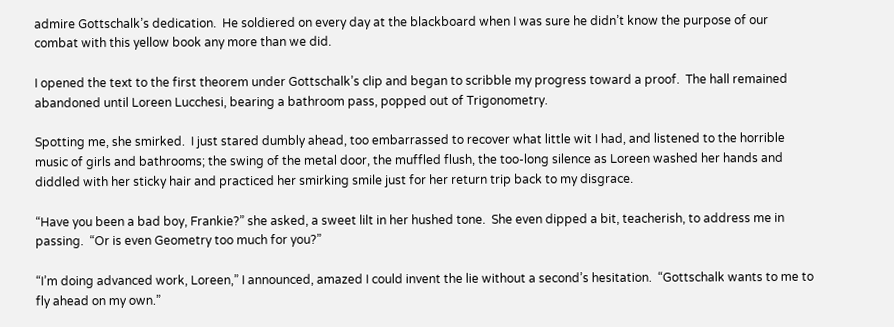admire Gottschalk’s dedication.  He soldiered on every day at the blackboard when I was sure he didn’t know the purpose of our combat with this yellow book any more than we did.

I opened the text to the first theorem under Gottschalk’s clip and began to scribble my progress toward a proof.  The hall remained abandoned until Loreen Lucchesi, bearing a bathroom pass, popped out of Trigonometry.

Spotting me, she smirked.  I just stared dumbly ahead, too embarrassed to recover what little wit I had, and listened to the horrible music of girls and bathrooms; the swing of the metal door, the muffled flush, the too-long silence as Loreen washed her hands and diddled with her sticky hair and practiced her smirking smile just for her return trip back to my disgrace.

“Have you been a bad boy, Frankie?” she asked, a sweet lilt in her hushed tone.  She even dipped a bit, teacherish, to address me in passing.  “Or is even Geometry too much for you?”

“I’m doing advanced work, Loreen,” I announced, amazed I could invent the lie without a second’s hesitation.  “Gottschalk wants to me to fly ahead on my own.”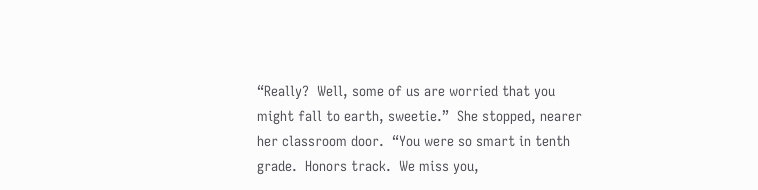“Really?  Well, some of us are worried that you might fall to earth, sweetie.”  She stopped, nearer her classroom door.  “You were so smart in tenth grade.  Honors track.  We miss you,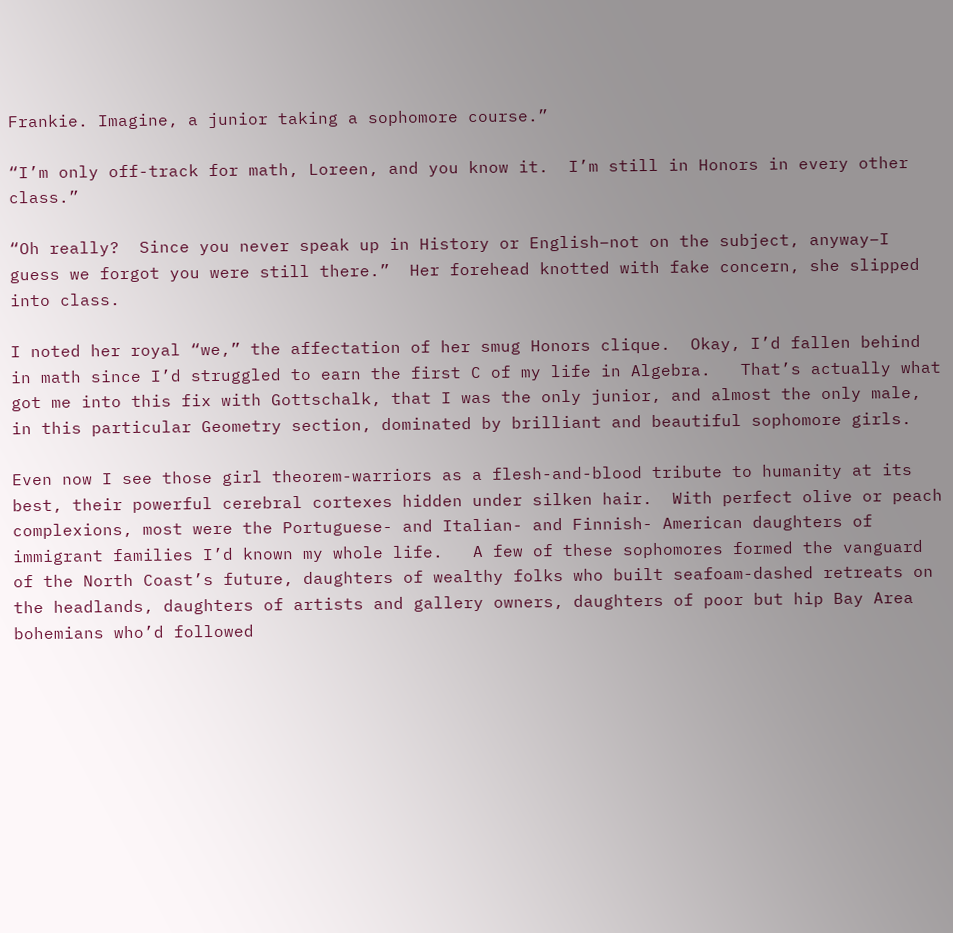Frankie. Imagine, a junior taking a sophomore course.”

“I’m only off-track for math, Loreen, and you know it.  I’m still in Honors in every other class.”

“Oh really?  Since you never speak up in History or English–not on the subject, anyway–I guess we forgot you were still there.”  Her forehead knotted with fake concern, she slipped into class.

I noted her royal “we,” the affectation of her smug Honors clique.  Okay, I’d fallen behind in math since I’d struggled to earn the first C of my life in Algebra.   That’s actually what got me into this fix with Gottschalk, that I was the only junior, and almost the only male, in this particular Geometry section, dominated by brilliant and beautiful sophomore girls.

Even now I see those girl theorem-warriors as a flesh-and-blood tribute to humanity at its best, their powerful cerebral cortexes hidden under silken hair.  With perfect olive or peach complexions, most were the Portuguese- and Italian- and Finnish- American daughters of immigrant families I’d known my whole life.   A few of these sophomores formed the vanguard of the North Coast’s future, daughters of wealthy folks who built seafoam-dashed retreats on the headlands, daughters of artists and gallery owners, daughters of poor but hip Bay Area bohemians who’d followed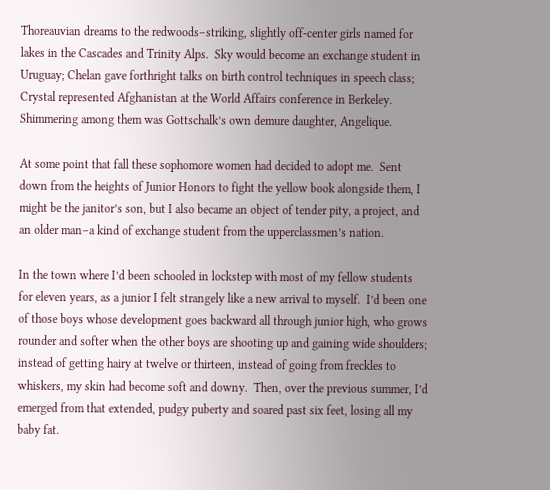Thoreauvian dreams to the redwoods–striking, slightly off-center girls named for lakes in the Cascades and Trinity Alps.  Sky would become an exchange student in Uruguay; Chelan gave forthright talks on birth control techniques in speech class;  Crystal represented Afghanistan at the World Affairs conference in Berkeley.   Shimmering among them was Gottschalk’s own demure daughter, Angelique.

At some point that fall these sophomore women had decided to adopt me.  Sent down from the heights of Junior Honors to fight the yellow book alongside them, I might be the janitor’s son, but I also became an object of tender pity, a project, and an older man–a kind of exchange student from the upperclassmen’s nation.

In the town where I’d been schooled in lockstep with most of my fellow students for eleven years, as a junior I felt strangely like a new arrival to myself.  I’d been one of those boys whose development goes backward all through junior high, who grows rounder and softer when the other boys are shooting up and gaining wide shoulders; instead of getting hairy at twelve or thirteen, instead of going from freckles to whiskers, my skin had become soft and downy.  Then, over the previous summer, I’d emerged from that extended, pudgy puberty and soared past six feet, losing all my baby fat.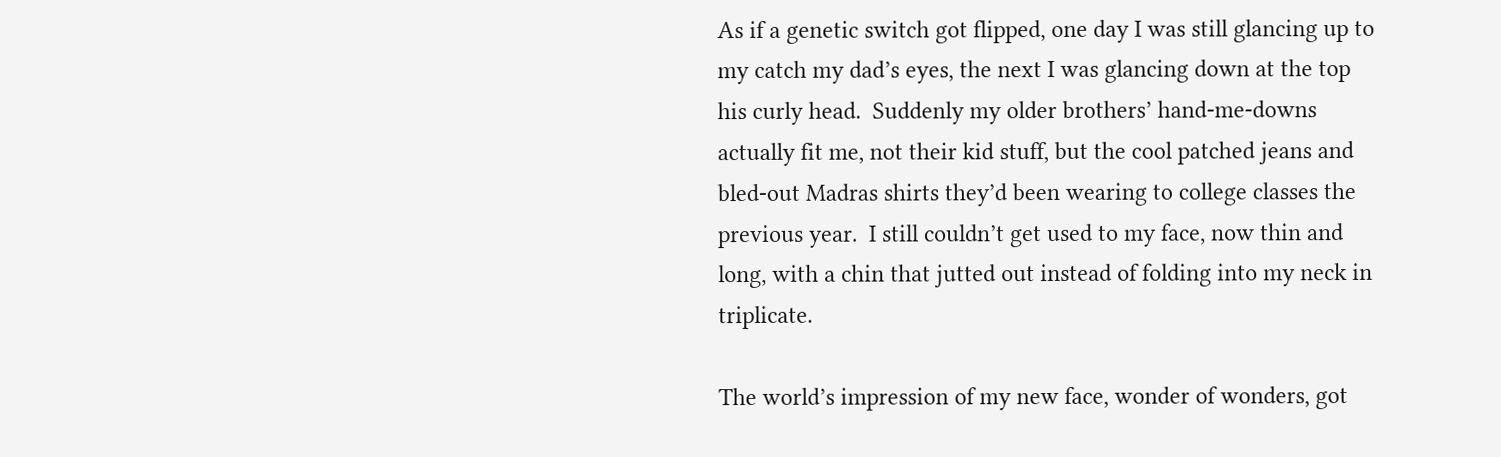As if a genetic switch got flipped, one day I was still glancing up to my catch my dad’s eyes, the next I was glancing down at the top his curly head.  Suddenly my older brothers’ hand-me-downs actually fit me, not their kid stuff, but the cool patched jeans and bled-out Madras shirts they’d been wearing to college classes the previous year.  I still couldn’t get used to my face, now thin and long, with a chin that jutted out instead of folding into my neck in triplicate.

The world’s impression of my new face, wonder of wonders, got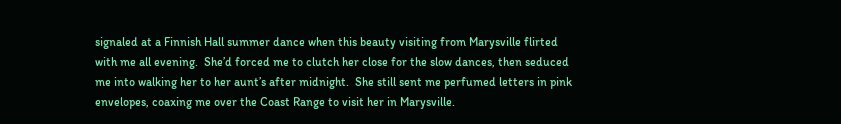signaled at a Finnish Hall summer dance when this beauty visiting from Marysville flirted with me all evening.  She’d forced me to clutch her close for the slow dances, then seduced me into walking her to her aunt’s after midnight.  She still sent me perfumed letters in pink envelopes, coaxing me over the Coast Range to visit her in Marysville.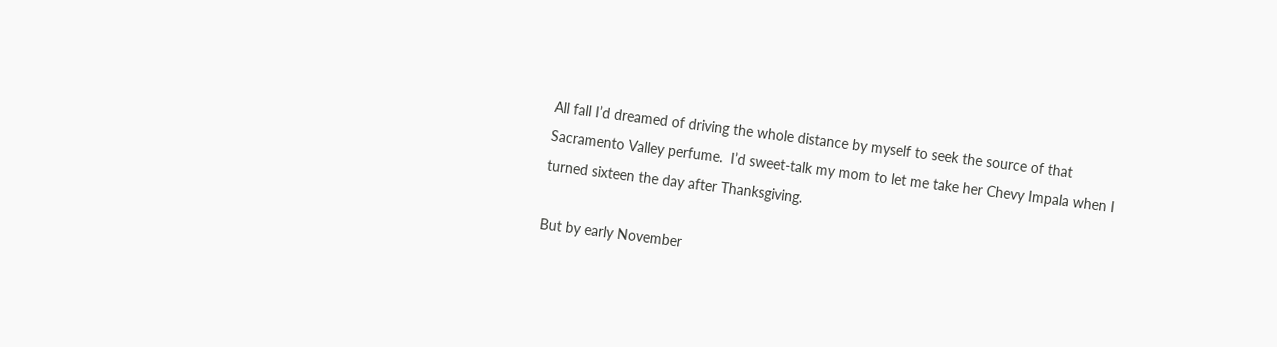All fall I’d dreamed of driving the whole distance by myself to seek the source of that Sacramento Valley perfume.  I’d sweet-talk my mom to let me take her Chevy Impala when I turned sixteen the day after Thanksgiving.

But by early November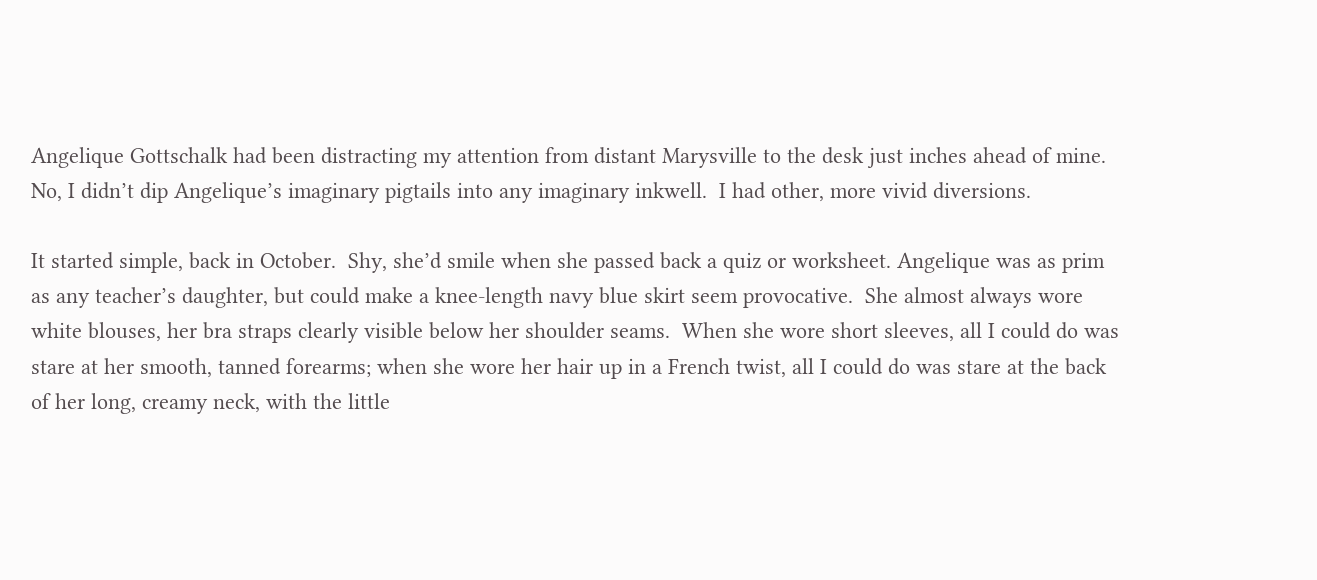Angelique Gottschalk had been distracting my attention from distant Marysville to the desk just inches ahead of mine.  No, I didn’t dip Angelique’s imaginary pigtails into any imaginary inkwell.  I had other, more vivid diversions.

It started simple, back in October.  Shy, she’d smile when she passed back a quiz or worksheet. Angelique was as prim as any teacher’s daughter, but could make a knee-length navy blue skirt seem provocative.  She almost always wore white blouses, her bra straps clearly visible below her shoulder seams.  When she wore short sleeves, all I could do was stare at her smooth, tanned forearms; when she wore her hair up in a French twist, all I could do was stare at the back of her long, creamy neck, with the little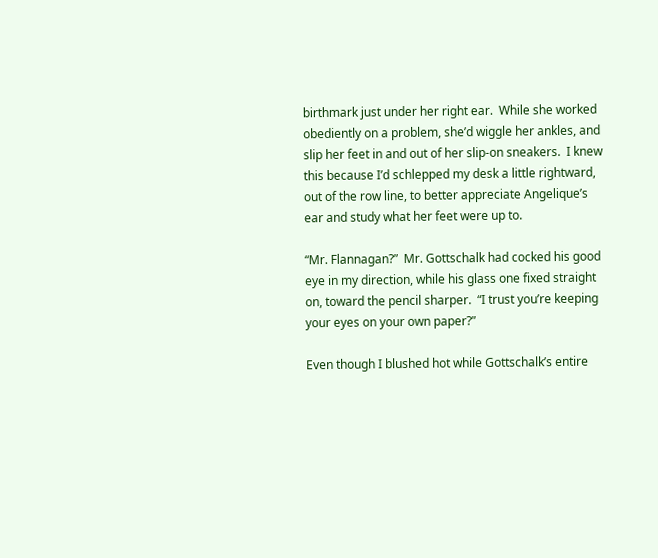birthmark just under her right ear.  While she worked obediently on a problem, she’d wiggle her ankles, and slip her feet in and out of her slip-on sneakers.  I knew this because I’d schlepped my desk a little rightward, out of the row line, to better appreciate Angelique’s
ear and study what her feet were up to.

“Mr. Flannagan?”  Mr. Gottschalk had cocked his good eye in my direction, while his glass one fixed straight on, toward the pencil sharper.  “I trust you’re keeping your eyes on your own paper?”

Even though I blushed hot while Gottschalk’s entire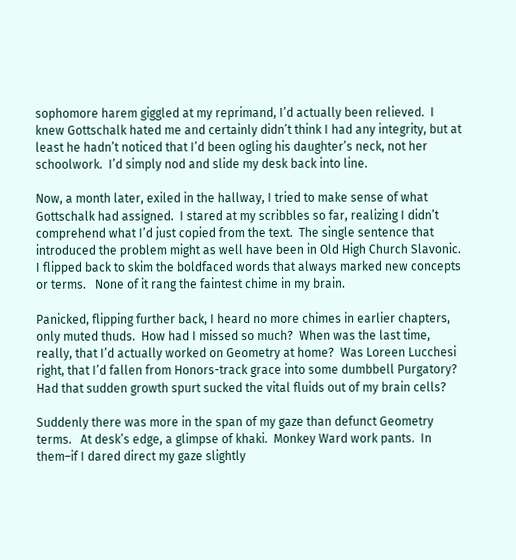sophomore harem giggled at my reprimand, I’d actually been relieved.  I knew Gottschalk hated me and certainly didn’t think I had any integrity, but at least he hadn’t noticed that I’d been ogling his daughter’s neck, not her schoolwork.  I’d simply nod and slide my desk back into line.

Now, a month later, exiled in the hallway, I tried to make sense of what Gottschalk had assigned.  I stared at my scribbles so far, realizing I didn’t comprehend what I’d just copied from the text.  The single sentence that introduced the problem might as well have been in Old High Church Slavonic.  I flipped back to skim the boldfaced words that always marked new concepts or terms.   None of it rang the faintest chime in my brain.

Panicked, flipping further back, I heard no more chimes in earlier chapters, only muted thuds.  How had I missed so much?  When was the last time, really, that I’d actually worked on Geometry at home?  Was Loreen Lucchesi right, that I’d fallen from Honors-track grace into some dumbbell Purgatory?  Had that sudden growth spurt sucked the vital fluids out of my brain cells?

Suddenly there was more in the span of my gaze than defunct Geometry terms.   At desk’s edge, a glimpse of khaki.  Monkey Ward work pants.  In them–if I dared direct my gaze slightly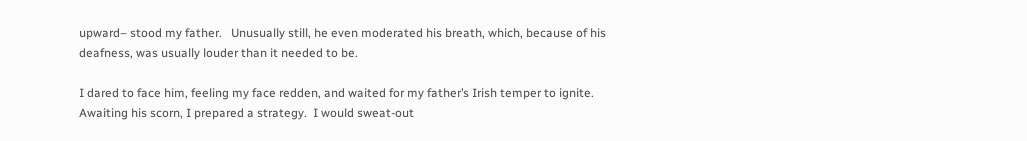upward– stood my father.   Unusually still, he even moderated his breath, which, because of his deafness, was usually louder than it needed to be.

I dared to face him, feeling my face redden, and waited for my father’s Irish temper to ignite. Awaiting his scorn, I prepared a strategy.  I would sweat-out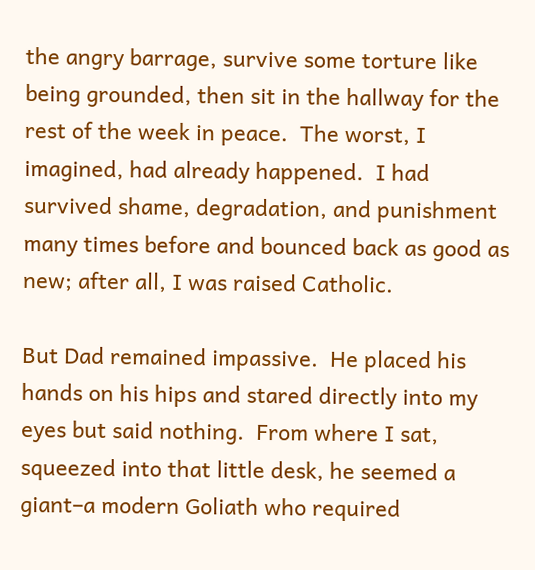the angry barrage, survive some torture like being grounded, then sit in the hallway for the rest of the week in peace.  The worst, I imagined, had already happened.  I had survived shame, degradation, and punishment many times before and bounced back as good as new; after all, I was raised Catholic.

But Dad remained impassive.  He placed his hands on his hips and stared directly into my eyes but said nothing.  From where I sat, squeezed into that little desk, he seemed a giant–a modern Goliath who required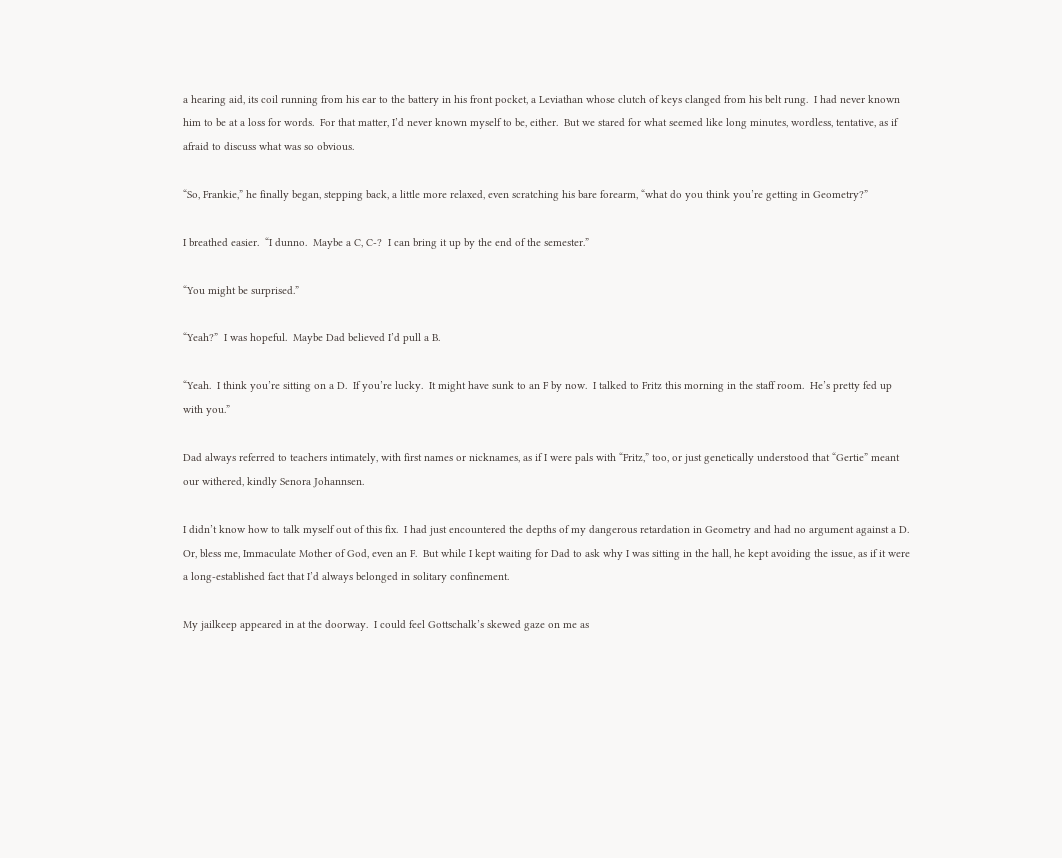a hearing aid, its coil running from his ear to the battery in his front pocket, a Leviathan whose clutch of keys clanged from his belt rung.  I had never known him to be at a loss for words.  For that matter, I’d never known myself to be, either.  But we stared for what seemed like long minutes, wordless, tentative, as if afraid to discuss what was so obvious.

“So, Frankie,” he finally began, stepping back, a little more relaxed, even scratching his bare forearm, “what do you think you’re getting in Geometry?”

I breathed easier.  “I dunno.  Maybe a C, C-?  I can bring it up by the end of the semester.”

“You might be surprised.”

“Yeah?”  I was hopeful.  Maybe Dad believed I’d pull a B.

“Yeah.  I think you’re sitting on a D.  If you’re lucky.  It might have sunk to an F by now.  I talked to Fritz this morning in the staff room.  He’s pretty fed up with you.”

Dad always referred to teachers intimately, with first names or nicknames, as if I were pals with “Fritz,” too, or just genetically understood that “Gertie” meant our withered, kindly Senora Johannsen.

I didn’t know how to talk myself out of this fix.  I had just encountered the depths of my dangerous retardation in Geometry and had no argument against a D.  Or, bless me, Immaculate Mother of God, even an F.  But while I kept waiting for Dad to ask why I was sitting in the hall, he kept avoiding the issue, as if it were a long-established fact that I’d always belonged in solitary confinement.

My jailkeep appeared in at the doorway.  I could feel Gottschalk’s skewed gaze on me as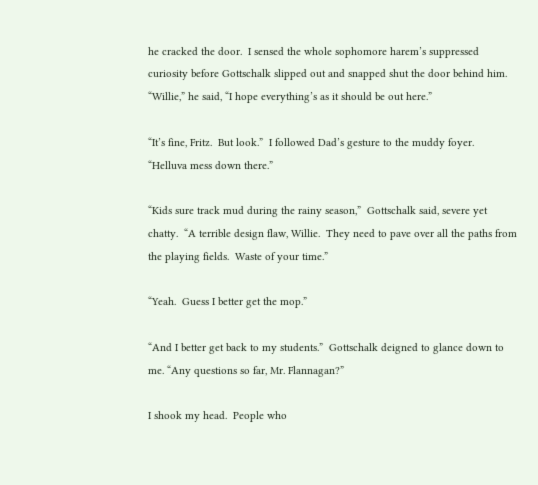he cracked the door.  I sensed the whole sophomore harem’s suppressed curiosity before Gottschalk slipped out and snapped shut the door behind him.  “Willie,” he said, “I hope everything’s as it should be out here.”

“It’s fine, Fritz.  But look.”  I followed Dad’s gesture to the muddy foyer.  “Helluva mess down there.”

“Kids sure track mud during the rainy season,”  Gottschalk said, severe yet chatty.  “A terrible design flaw, Willie.  They need to pave over all the paths from the playing fields.  Waste of your time.”

“Yeah.  Guess I better get the mop.”

“And I better get back to my students.”  Gottschalk deigned to glance down to me. “Any questions so far, Mr. Flannagan?”

I shook my head.  People who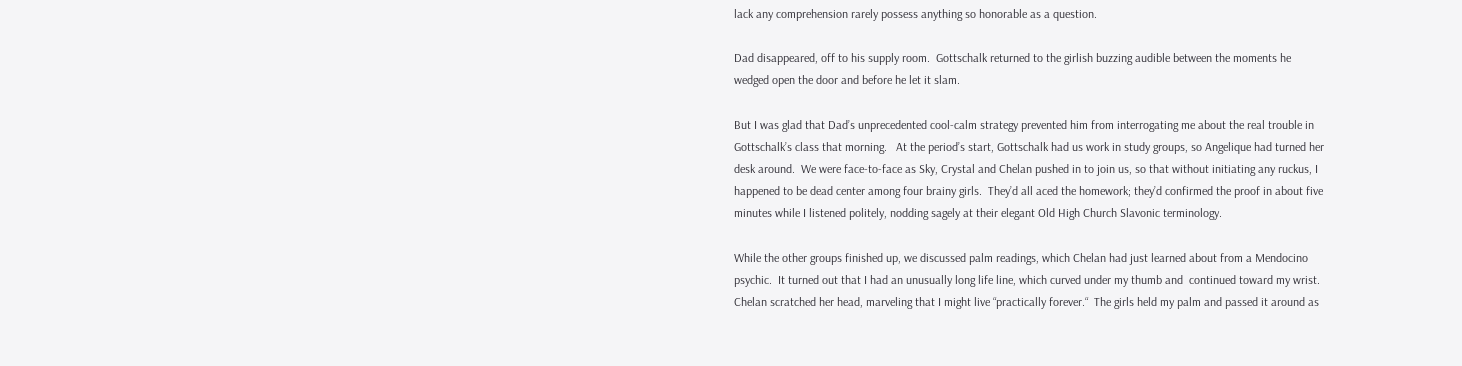lack any comprehension rarely possess anything so honorable as a question.

Dad disappeared, off to his supply room.  Gottschalk returned to the girlish buzzing audible between the moments he wedged open the door and before he let it slam.

But I was glad that Dad’s unprecedented cool-calm strategy prevented him from interrogating me about the real trouble in Gottschalk’s class that morning.   At the period’s start, Gottschalk had us work in study groups, so Angelique had turned her desk around.  We were face-to-face as Sky, Crystal and Chelan pushed in to join us, so that without initiating any ruckus, I happened to be dead center among four brainy girls.  They’d all aced the homework; they’d confirmed the proof in about five minutes while I listened politely, nodding sagely at their elegant Old High Church Slavonic terminology.

While the other groups finished up, we discussed palm readings, which Chelan had just learned about from a Mendocino psychic.  It turned out that I had an unusually long life line, which curved under my thumb and  continued toward my wrist.  Chelan scratched her head, marveling that I might live “practically forever.“  The girls held my palm and passed it around as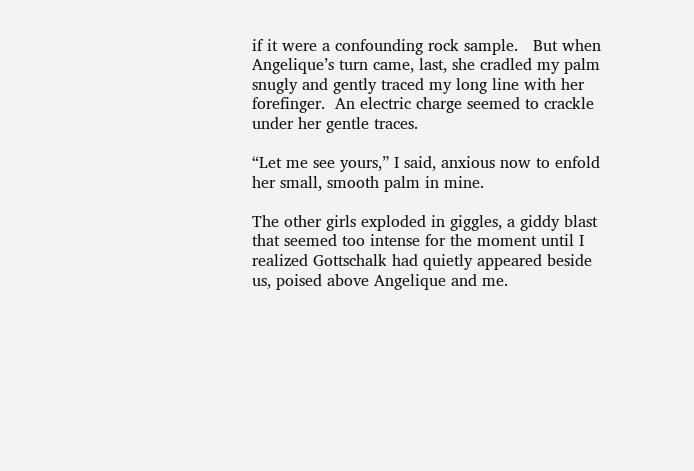if it were a confounding rock sample.   But when Angelique’s turn came, last, she cradled my palm snugly and gently traced my long line with her forefinger.  An electric charge seemed to crackle under her gentle traces.

“Let me see yours,” I said, anxious now to enfold her small, smooth palm in mine.

The other girls exploded in giggles, a giddy blast that seemed too intense for the moment until I realized Gottschalk had quietly appeared beside us, poised above Angelique and me.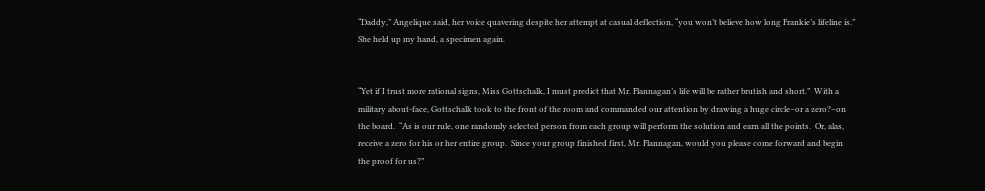“Daddy,” Angelique said, her voice quavering despite her attempt at casual deflection, “you won’t believe how long Frankie’s lifeline is.”  She held up my hand, a specimen again.


“Yet if I trust more rational signs, Miss Gottschalk, I must predict that Mr. Flannagan’s life will be rather brutish and short.”  With a military about-face, Gottschalk took to the front of the room and commanded our attention by drawing a huge circle–or a zero?–on the board.  “As is our rule, one randomly selected person from each group will perform the solution and earn all the points.  Or, alas, receive a zero for his or her entire group.  Since your group finished first, Mr. Flannagan, would you please come forward and begin the proof for us?”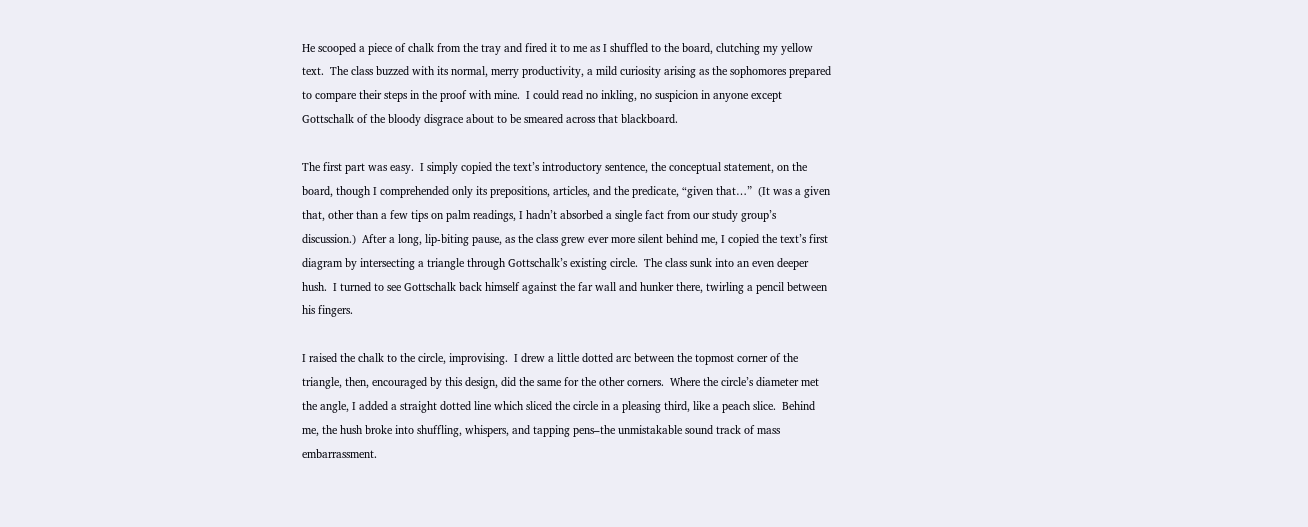He scooped a piece of chalk from the tray and fired it to me as I shuffled to the board, clutching my yellow text.  The class buzzed with its normal, merry productivity, a mild curiosity arising as the sophomores prepared to compare their steps in the proof with mine.  I could read no inkling, no suspicion in anyone except Gottschalk of the bloody disgrace about to be smeared across that blackboard.

The first part was easy.  I simply copied the text’s introductory sentence, the conceptual statement, on the board, though I comprehended only its prepositions, articles, and the predicate, “given that…”  (It was a given that, other than a few tips on palm readings, I hadn’t absorbed a single fact from our study group’s discussion.)  After a long, lip-biting pause, as the class grew ever more silent behind me, I copied the text’s first diagram by intersecting a triangle through Gottschalk’s existing circle.  The class sunk into an even deeper hush.  I turned to see Gottschalk back himself against the far wall and hunker there, twirling a pencil between his fingers.

I raised the chalk to the circle, improvising.  I drew a little dotted arc between the topmost corner of the triangle, then, encouraged by this design, did the same for the other corners.  Where the circle’s diameter met the angle, I added a straight dotted line which sliced the circle in a pleasing third, like a peach slice.  Behind me, the hush broke into shuffling, whispers, and tapping pens–the unmistakable sound track of mass embarrassment.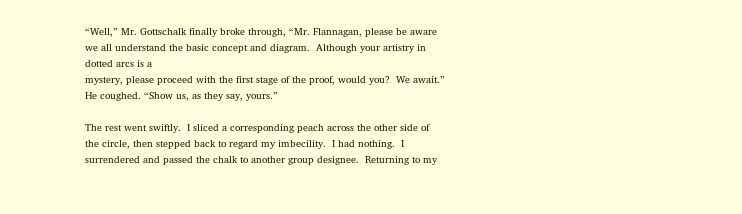“Well,” Mr. Gottschalk finally broke through, “Mr. Flannagan, please be aware we all understand the basic concept and diagram.  Although your artistry in dotted arcs is a
mystery, please proceed with the first stage of the proof, would you?  We await.”  He coughed. “Show us, as they say, yours.”

The rest went swiftly.  I sliced a corresponding peach across the other side of the circle, then stepped back to regard my imbecility.  I had nothing.  I surrendered and passed the chalk to another group designee.  Returning to my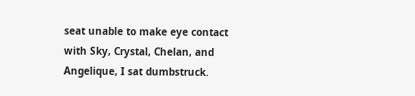seat unable to make eye contact with Sky, Crystal, Chelan, and Angelique, I sat dumbstruck.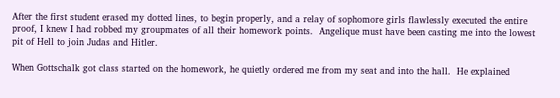After the first student erased my dotted lines, to begin properly, and a relay of sophomore girls flawlessly executed the entire proof, I knew I had robbed my groupmates of all their homework points.  Angelique must have been casting me into the lowest pit of Hell to join Judas and Hitler.

When Gottschalk got class started on the homework, he quietly ordered me from my seat and into the hall.  He explained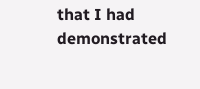that I had demonstrated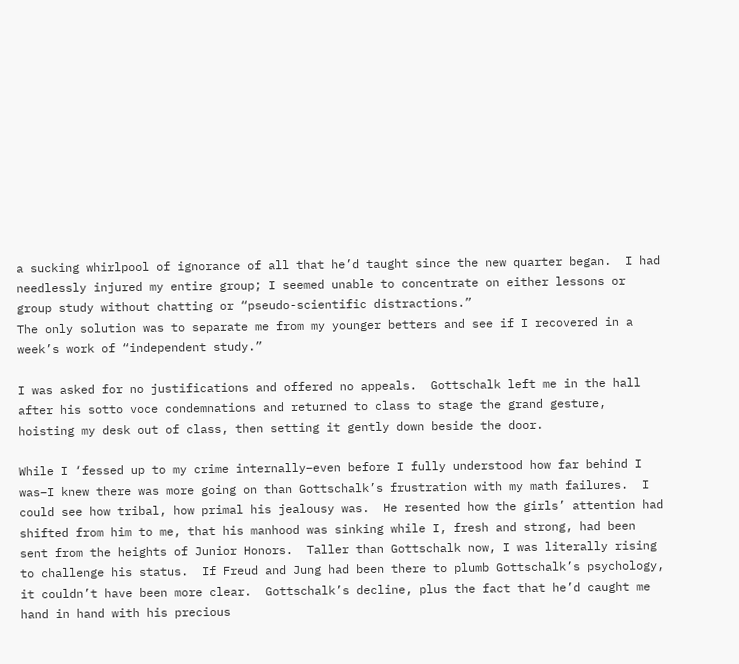a sucking whirlpool of ignorance of all that he’d taught since the new quarter began.  I had needlessly injured my entire group; I seemed unable to concentrate on either lessons or group study without chatting or “pseudo-scientific distractions.”
The only solution was to separate me from my younger betters and see if I recovered in a week’s work of “independent study.”

I was asked for no justifications and offered no appeals.  Gottschalk left me in the hall after his sotto voce condemnations and returned to class to stage the grand gesture, hoisting my desk out of class, then setting it gently down beside the door.

While I ‘fessed up to my crime internally–even before I fully understood how far behind I was–I knew there was more going on than Gottschalk’s frustration with my math failures.  I could see how tribal, how primal his jealousy was.  He resented how the girls’ attention had shifted from him to me, that his manhood was sinking while I, fresh and strong, had been sent from the heights of Junior Honors.  Taller than Gottschalk now, I was literally rising to challenge his status.  If Freud and Jung had been there to plumb Gottschalk’s psychology, it couldn’t have been more clear.  Gottschalk’s decline, plus the fact that he’d caught me hand in hand with his precious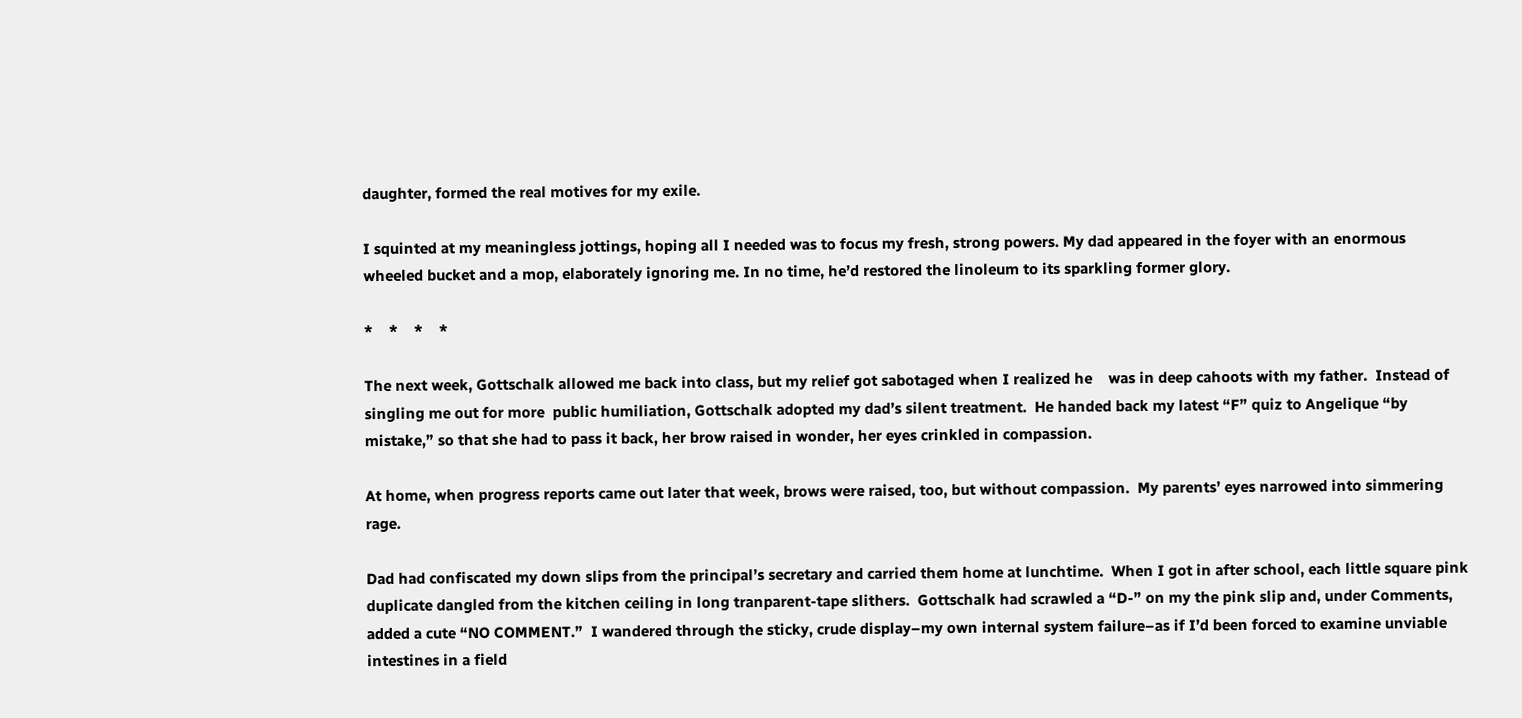daughter, formed the real motives for my exile.

I squinted at my meaningless jottings, hoping all I needed was to focus my fresh, strong powers. My dad appeared in the foyer with an enormous wheeled bucket and a mop, elaborately ignoring me. In no time, he’d restored the linoleum to its sparkling former glory.

*    *    *    *

The next week, Gottschalk allowed me back into class, but my relief got sabotaged when I realized he    was in deep cahoots with my father.  Instead of singling me out for more  public humiliation, Gottschalk adopted my dad’s silent treatment.  He handed back my latest “F” quiz to Angelique “by mistake,” so that she had to pass it back, her brow raised in wonder, her eyes crinkled in compassion.

At home, when progress reports came out later that week, brows were raised, too, but without compassion.  My parents’ eyes narrowed into simmering rage.

Dad had confiscated my down slips from the principal’s secretary and carried them home at lunchtime.  When I got in after school, each little square pink duplicate dangled from the kitchen ceiling in long tranparent-tape slithers.  Gottschalk had scrawled a “D-” on my the pink slip and, under Comments, added a cute “NO COMMENT.”  I wandered through the sticky, crude display–my own internal system failure–as if I’d been forced to examine unviable intestines in a field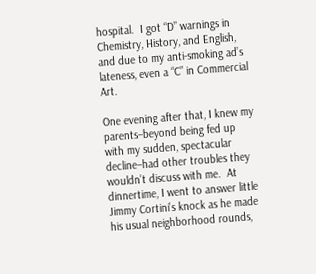hospital.  I got “D” warnings in Chemistry, History, and English, and due to my anti-smoking ad’s lateness, even a “C” in Commercial Art.

One evening after that, I knew my parents–beyond being fed up with my sudden, spectacular decline–had other troubles they wouldn’t discuss with me.  At dinnertime, I went to answer little Jimmy Cortini’s knock as he made his usual neighborhood rounds,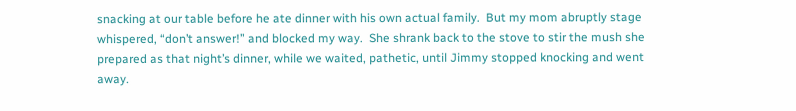snacking at our table before he ate dinner with his own actual family.  But my mom abruptly stage whispered, “don’t answer!” and blocked my way.  She shrank back to the stove to stir the mush she prepared as that night’s dinner, while we waited, pathetic, until Jimmy stopped knocking and went away.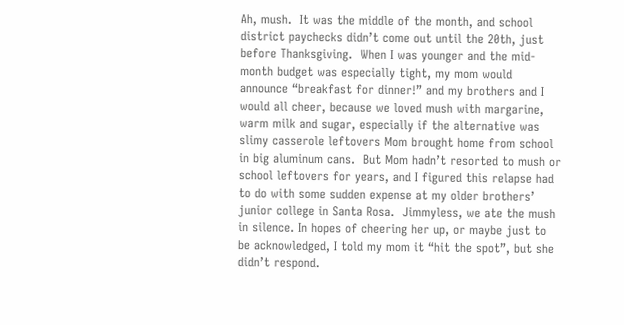Ah, mush.  It was the middle of the month, and school district paychecks didn’t come out until the 20th, just before Thanksgiving.  When I was younger and the mid-month budget was especially tight, my mom would announce “breakfast for dinner!” and my brothers and I would all cheer, because we loved mush with margarine, warm milk and sugar, especially if the alternative was slimy casserole leftovers Mom brought home from school in big aluminum cans.  But Mom hadn’t resorted to mush or school leftovers for years, and I figured this relapse had to do with some sudden expense at my older brothers’ junior college in Santa Rosa.  Jimmyless, we ate the mush in silence. In hopes of cheering her up, or maybe just to be acknowledged, I told my mom it “hit the spot”, but she didn’t respond.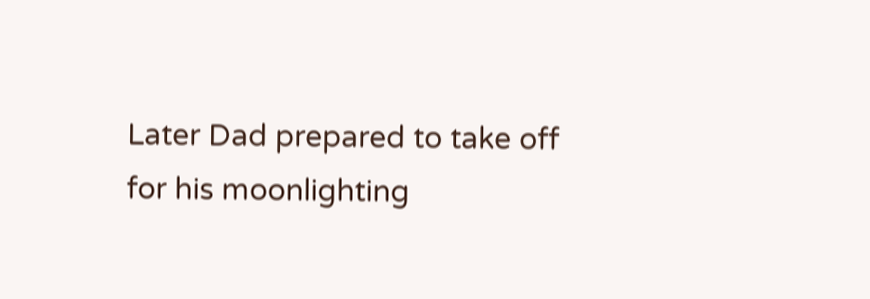Later Dad prepared to take off for his moonlighting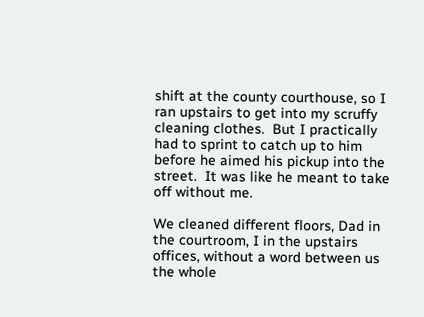shift at the county courthouse, so I ran upstairs to get into my scruffy cleaning clothes.  But I practically had to sprint to catch up to him before he aimed his pickup into the street.  It was like he meant to take off without me.

We cleaned different floors, Dad in the courtroom, I in the upstairs offices, without a word between us the whole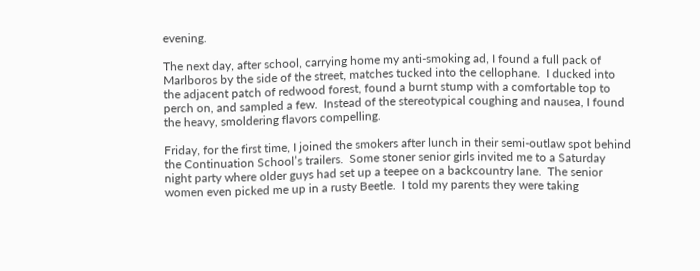evening.

The next day, after school, carrying home my anti-smoking ad, I found a full pack of Marlboros by the side of the street, matches tucked into the cellophane.  I ducked into the adjacent patch of redwood forest, found a burnt stump with a comfortable top to perch on, and sampled a few.  Instead of the stereotypical coughing and nausea, I found the heavy, smoldering flavors compelling.

Friday, for the first time, I joined the smokers after lunch in their semi-outlaw spot behind the Continuation School’s trailers.  Some stoner senior girls invited me to a Saturday night party where older guys had set up a teepee on a backcountry lane.  The senior women even picked me up in a rusty Beetle.  I told my parents they were taking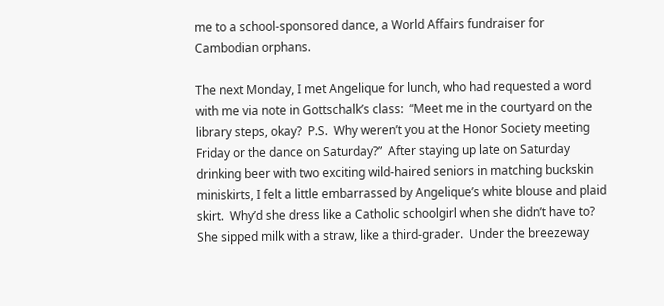me to a school-sponsored dance, a World Affairs fundraiser for Cambodian orphans.

The next Monday, I met Angelique for lunch, who had requested a word with me via note in Gottschalk’s class:  “Meet me in the courtyard on the library steps, okay?  P.S.  Why weren’t you at the Honor Society meeting Friday or the dance on Saturday?”  After staying up late on Saturday drinking beer with two exciting wild-haired seniors in matching buckskin miniskirts, I felt a little embarrassed by Angelique’s white blouse and plaid skirt.  Why’d she dress like a Catholic schoolgirl when she didn’t have to?  She sipped milk with a straw, like a third-grader.  Under the breezeway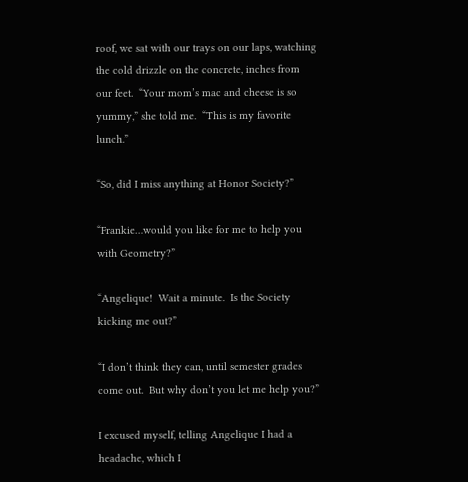roof, we sat with our trays on our laps, watching the cold drizzle on the concrete, inches from our feet.  “Your mom’s mac and cheese is so yummy,” she told me.  “This is my favorite lunch.”

“So, did I miss anything at Honor Society?”

“Frankie…would you like for me to help you with Geometry?”

“Angelique!  Wait a minute.  Is the Society kicking me out?”

“I don’t think they can, until semester grades come out.  But why don’t you let me help you?”

I excused myself, telling Angelique I had a headache, which I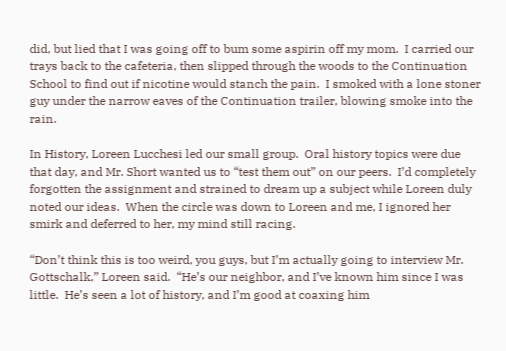did, but lied that I was going off to bum some aspirin off my mom.  I carried our trays back to the cafeteria, then slipped through the woods to the Continuation School to find out if nicotine would stanch the pain.  I smoked with a lone stoner guy under the narrow eaves of the Continuation trailer, blowing smoke into the rain.

In History, Loreen Lucchesi led our small group.  Oral history topics were due that day, and Mr. Short wanted us to “test them out” on our peers.  I’d completely forgotten the assignment and strained to dream up a subject while Loreen duly noted our ideas.  When the circle was down to Loreen and me, I ignored her smirk and deferred to her, my mind still racing.

“Don’t think this is too weird, you guys, but I’m actually going to interview Mr. Gottschalk,” Loreen said.  “He’s our neighbor, and I’ve known him since I was little.  He’s seen a lot of history, and I’m good at coaxing him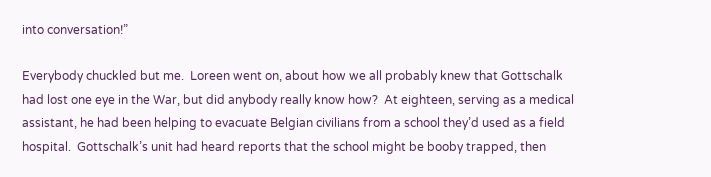into conversation!”

Everybody chuckled but me.  Loreen went on, about how we all probably knew that Gottschalk had lost one eye in the War, but did anybody really know how?  At eighteen, serving as a medical assistant, he had been helping to evacuate Belgian civilians from a school they’d used as a field hospital.  Gottschalk’s unit had heard reports that the school might be booby trapped, then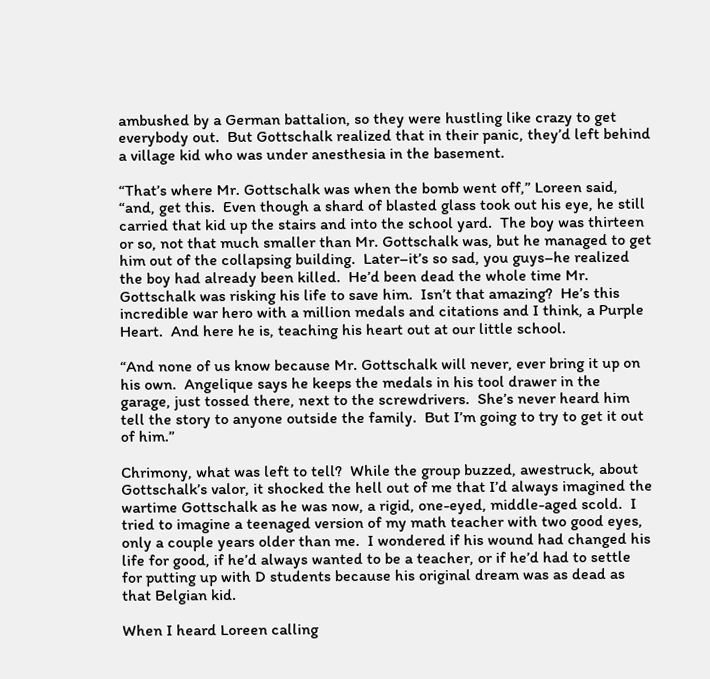ambushed by a German battalion, so they were hustling like crazy to get everybody out.  But Gottschalk realized that in their panic, they’d left behind a village kid who was under anesthesia in the basement.

“That’s where Mr. Gottschalk was when the bomb went off,” Loreen said, “and, get this.  Even though a shard of blasted glass took out his eye, he still carried that kid up the stairs and into the school yard.  The boy was thirteen or so, not that much smaller than Mr. Gottschalk was, but he managed to get him out of the collapsing building.  Later–it’s so sad, you guys–he realized the boy had already been killed.  He’d been dead the whole time Mr. Gottschalk was risking his life to save him.  Isn’t that amazing?  He’s this incredible war hero with a million medals and citations and I think, a Purple Heart.  And here he is, teaching his heart out at our little school.

“And none of us know because Mr. Gottschalk will never, ever bring it up on his own.  Angelique says he keeps the medals in his tool drawer in the garage, just tossed there, next to the screwdrivers.  She’s never heard him tell the story to anyone outside the family.  But I’m going to try to get it out of him.”

Chrimony, what was left to tell?  While the group buzzed, awestruck, about Gottschalk’s valor, it shocked the hell out of me that I’d always imagined the wartime Gottschalk as he was now, a rigid, one-eyed, middle-aged scold.  I tried to imagine a teenaged version of my math teacher with two good eyes, only a couple years older than me.  I wondered if his wound had changed his life for good, if he’d always wanted to be a teacher, or if he’d had to settle for putting up with D students because his original dream was as dead as that Belgian kid.

When I heard Loreen calling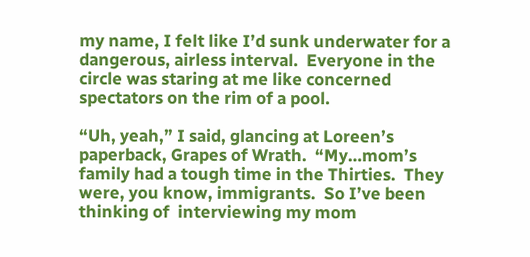my name, I felt like I’d sunk underwater for a dangerous, airless interval.  Everyone in the circle was staring at me like concerned spectators on the rim of a pool.

“Uh, yeah,” I said, glancing at Loreen’s paperback, Grapes of Wrath.  “My…mom’s family had a tough time in the Thirties.  They were, you know, immigrants.  So I’ve been thinking of  interviewing my mom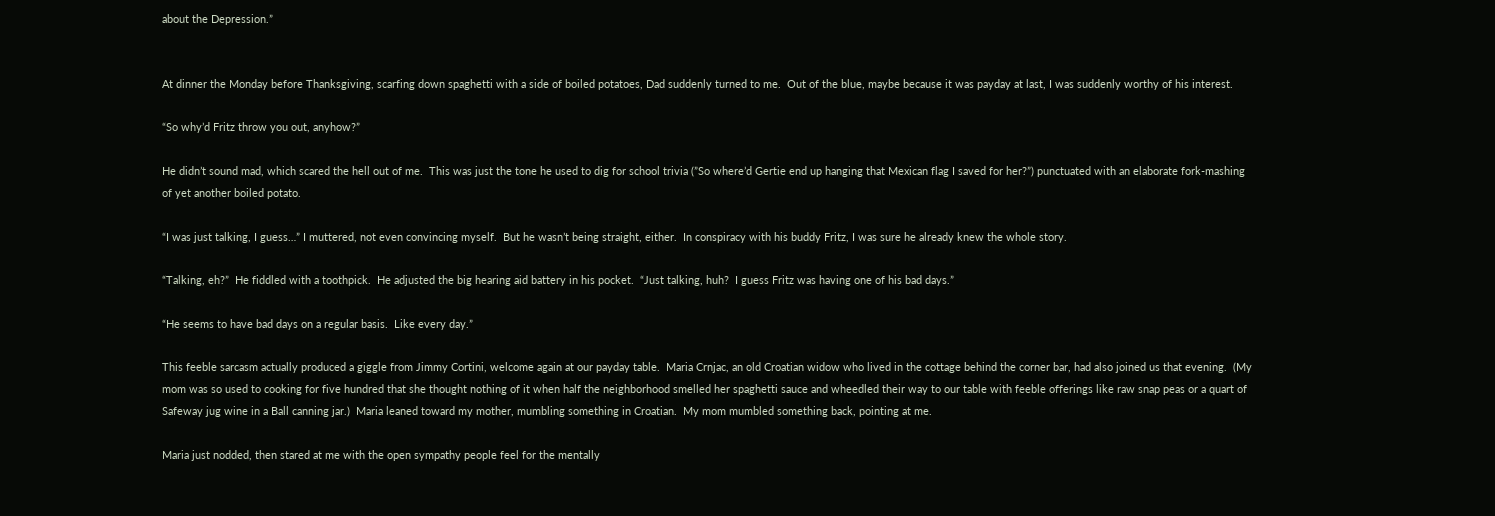about the Depression.”


At dinner the Monday before Thanksgiving, scarfing down spaghetti with a side of boiled potatoes, Dad suddenly turned to me.  Out of the blue, maybe because it was payday at last, I was suddenly worthy of his interest.

“So why’d Fritz throw you out, anyhow?”

He didn’t sound mad, which scared the hell out of me.  This was just the tone he used to dig for school trivia (”So where’d Gertie end up hanging that Mexican flag I saved for her?”) punctuated with an elaborate fork-mashing of yet another boiled potato.

“I was just talking, I guess…” I muttered, not even convincing myself.  But he wasn’t being straight, either.  In conspiracy with his buddy Fritz, I was sure he already knew the whole story.

“Talking, eh?”  He fiddled with a toothpick.  He adjusted the big hearing aid battery in his pocket.  “Just talking, huh?  I guess Fritz was having one of his bad days.”

“He seems to have bad days on a regular basis.  Like every day.”

This feeble sarcasm actually produced a giggle from Jimmy Cortini, welcome again at our payday table.  Maria Crnjac, an old Croatian widow who lived in the cottage behind the corner bar, had also joined us that evening.  (My mom was so used to cooking for five hundred that she thought nothing of it when half the neighborhood smelled her spaghetti sauce and wheedled their way to our table with feeble offerings like raw snap peas or a quart of Safeway jug wine in a Ball canning jar.)  Maria leaned toward my mother, mumbling something in Croatian.  My mom mumbled something back, pointing at me.

Maria just nodded, then stared at me with the open sympathy people feel for the mentally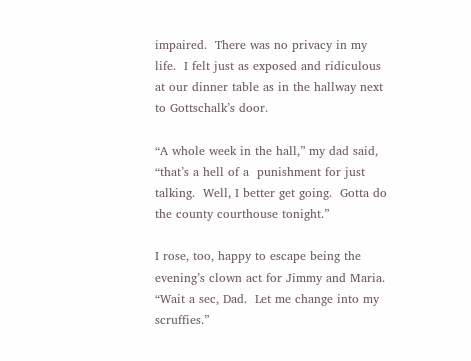impaired.  There was no privacy in my life.  I felt just as exposed and ridiculous at our dinner table as in the hallway next to Gottschalk’s door.

“A whole week in the hall,” my dad said, “that’s a hell of a  punishment for just talking.  Well, I better get going.  Gotta do the county courthouse tonight.”

I rose, too, happy to escape being the evening’s clown act for Jimmy and Maria.  “Wait a sec, Dad.  Let me change into my scruffies.”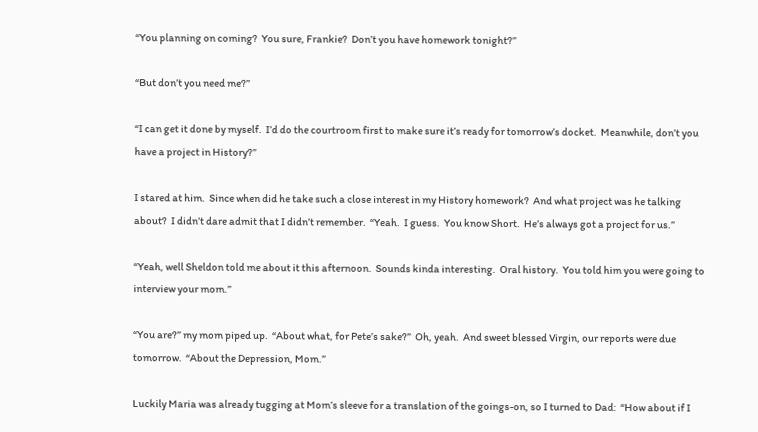“You planning on coming?  You sure, Frankie?  Don’t you have homework tonight?”

“But don’t you need me?”

“I can get it done by myself.  I’d do the courtroom first to make sure it’s ready for tomorrow’s docket.  Meanwhile, don’t you have a project in History?”

I stared at him.  Since when did he take such a close interest in my History homework?  And what project was he talking about?  I didn’t dare admit that I didn’t remember.  “Yeah.  I guess.  You know Short.  He’s always got a project for us.”

“Yeah, well Sheldon told me about it this afternoon.  Sounds kinda interesting.  Oral history.  You told him you were going to interview your mom.”

“You are?” my mom piped up.  “About what, for Pete’s sake?”  Oh, yeah.  And sweet blessed Virgin, our reports were due tomorrow.  “About the Depression, Mom.”

Luckily Maria was already tugging at Mom’s sleeve for a translation of the goings-on, so I turned to Dad:  “How about if I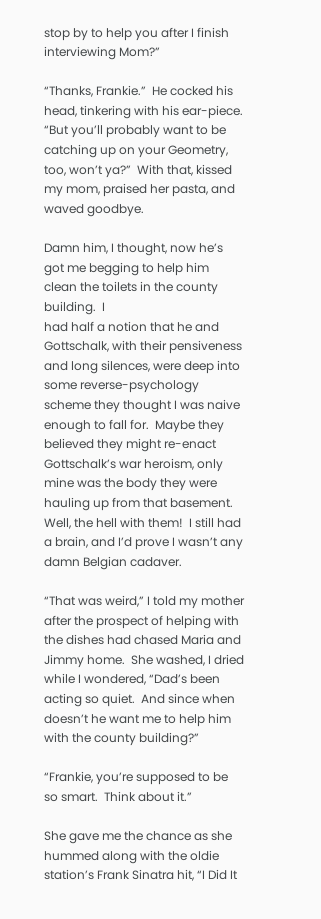stop by to help you after I finish interviewing Mom?”

“Thanks, Frankie.”  He cocked his head, tinkering with his ear-piece.  “But you’ll probably want to be catching up on your Geometry, too, won’t ya?”  With that, kissed my mom, praised her pasta, and waved goodbye.

Damn him, I thought, now he’s got me begging to help him clean the toilets in the county building.  I
had half a notion that he and Gottschalk, with their pensiveness and long silences, were deep into
some reverse-psychology scheme they thought I was naive enough to fall for.  Maybe they believed they might re-enact Gottschalk’s war heroism, only mine was the body they were hauling up from that basement.  Well, the hell with them!  I still had a brain, and I’d prove I wasn’t any damn Belgian cadaver.

“That was weird,” I told my mother after the prospect of helping with the dishes had chased Maria and Jimmy home.  She washed, I dried while I wondered, “Dad’s been acting so quiet.  And since when doesn’t he want me to help him with the county building?”

“Frankie, you’re supposed to be so smart.  Think about it.”

She gave me the chance as she hummed along with the oldie station’s Frank Sinatra hit, “I Did It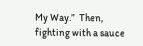My Way.”  Then, fighting with a sauce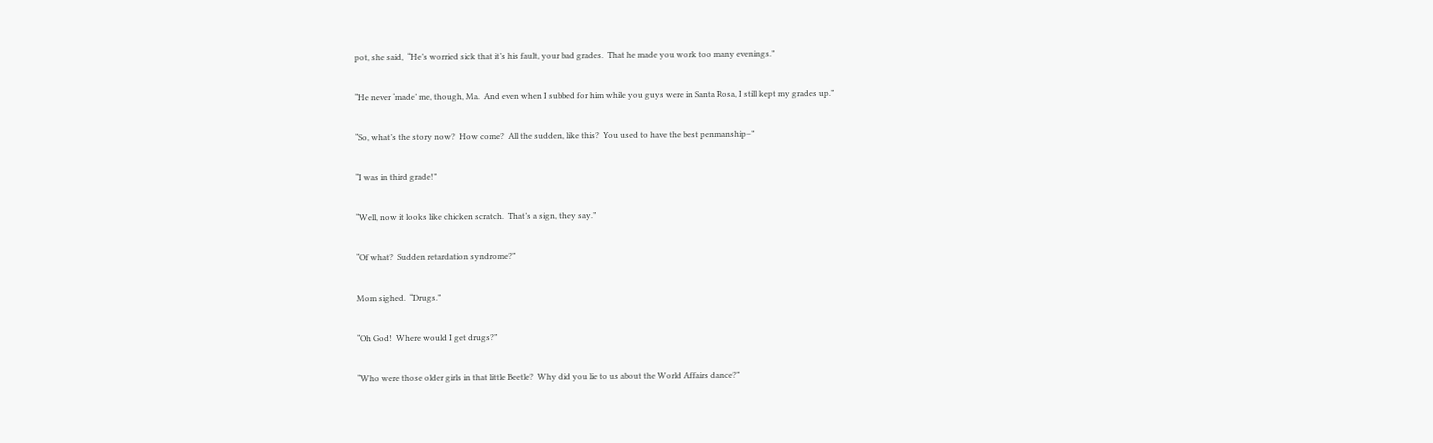pot, she said,  “He’s worried sick that it’s his fault, your bad grades.  That he made you work too many evenings.”

“He never ‘made’ me, though, Ma.  And even when I subbed for him while you guys were in Santa Rosa, I still kept my grades up.”

“So, what’s the story now?  How come?  All the sudden, like this?  You used to have the best penmanship–”

“I was in third grade!”

“Well, now it looks like chicken scratch.  That’s a sign, they say.”

“Of what?  Sudden retardation syndrome?”

Mom sighed.  “Drugs.”

“Oh God!  Where would I get drugs?”

“Who were those older girls in that little Beetle?  Why did you lie to us about the World Affairs dance?”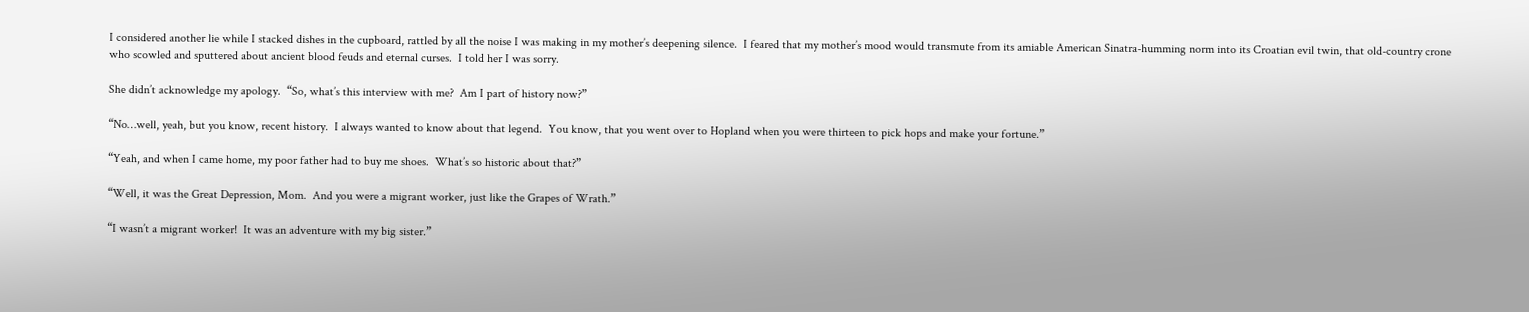I considered another lie while I stacked dishes in the cupboard, rattled by all the noise I was making in my mother’s deepening silence.  I feared that my mother’s mood would transmute from its amiable American Sinatra-humming norm into its Croatian evil twin, that old-country crone who scowled and sputtered about ancient blood feuds and eternal curses.  I told her I was sorry.

She didn’t acknowledge my apology.  “So, what’s this interview with me?  Am I part of history now?”

“No…well, yeah, but you know, recent history.  I always wanted to know about that legend.  You know, that you went over to Hopland when you were thirteen to pick hops and make your fortune.”

“Yeah, and when I came home, my poor father had to buy me shoes.  What’s so historic about that?”

“Well, it was the Great Depression, Mom.  And you were a migrant worker, just like the Grapes of Wrath.”

“I wasn’t a migrant worker!  It was an adventure with my big sister.”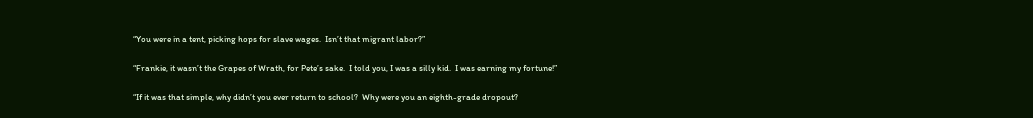“You were in a tent, picking hops for slave wages.  Isn’t that migrant labor?”

“Frankie, it wasn’t the Grapes of Wrath, for Pete’s sake.  I told you, I was a silly kid.  I was earning my fortune!”

“If it was that simple, why didn’t you ever return to school?  Why were you an eighth-grade dropout?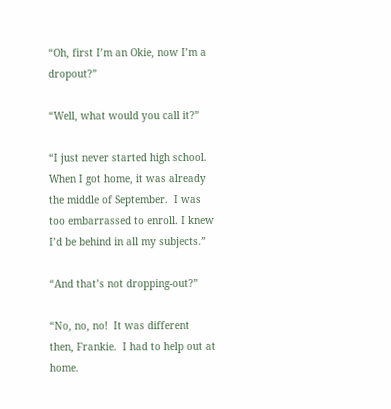“Oh, first I’m an Okie, now I’m a dropout?”

“Well, what would you call it?”

“I just never started high school. When I got home, it was already the middle of September.  I was too embarrassed to enroll. I knew I’d be behind in all my subjects.”

“And that’s not dropping-out?”

“No, no, no!  It was different then, Frankie.  I had to help out at home.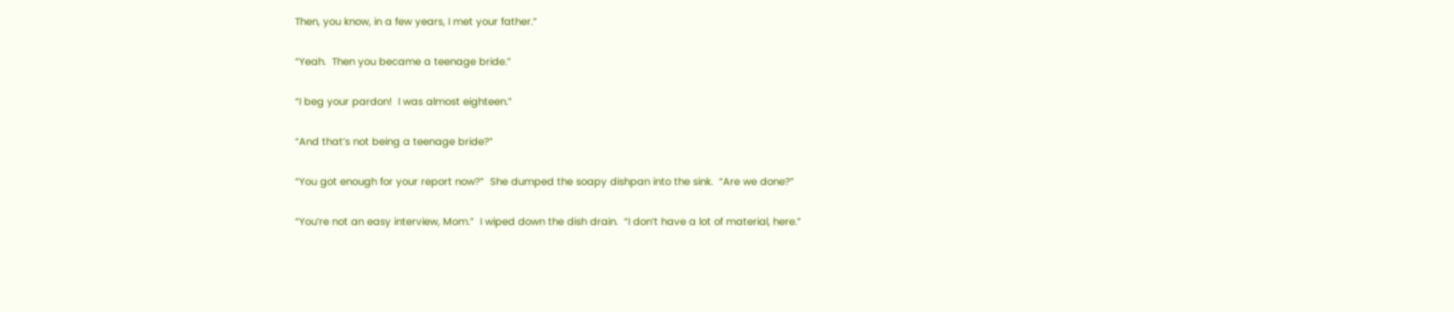Then, you know, in a few years, I met your father.”

“Yeah.  Then you became a teenage bride.”

“I beg your pardon!  I was almost eighteen.”

“And that’s not being a teenage bride?”

“You got enough for your report now?”  She dumped the soapy dishpan into the sink.  “Are we done?”

“You’re not an easy interview, Mom.”  I wiped down the dish drain.  “I don’t have a lot of material, here.”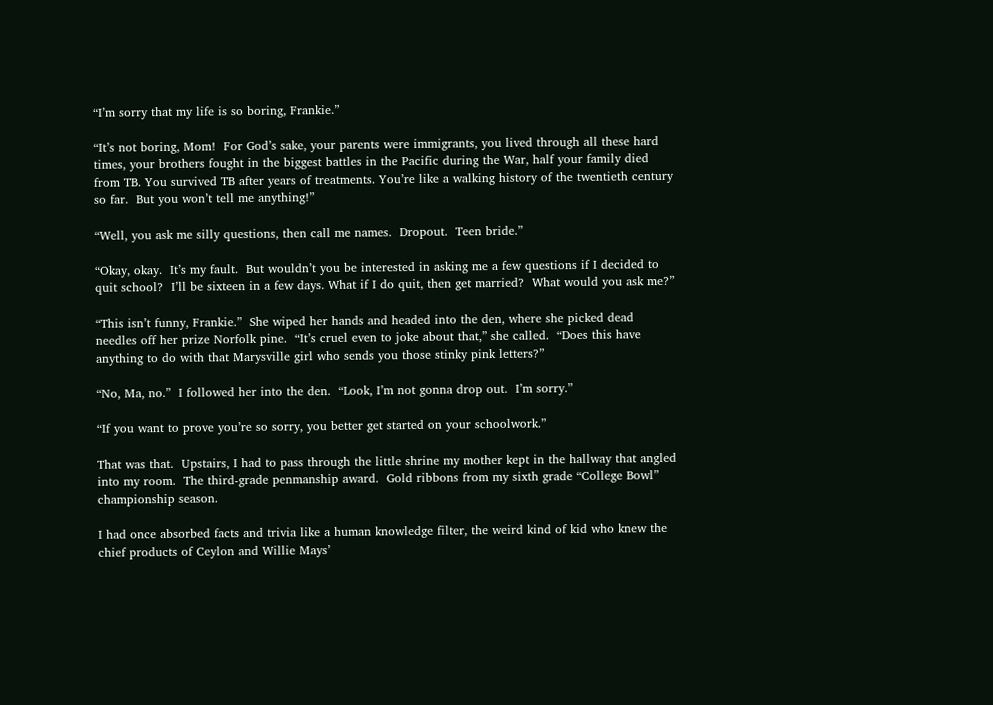“I’m sorry that my life is so boring, Frankie.”

“It’s not boring, Mom!  For God’s sake, your parents were immigrants, you lived through all these hard times, your brothers fought in the biggest battles in the Pacific during the War, half your family died from TB. You survived TB after years of treatments. You’re like a walking history of the twentieth century so far.  But you won’t tell me anything!”

“Well, you ask me silly questions, then call me names.  Dropout.  Teen bride.”

“Okay, okay.  It’s my fault.  But wouldn’t you be interested in asking me a few questions if I decided to quit school?  I’ll be sixteen in a few days. What if I do quit, then get married?  What would you ask me?”

“This isn’t funny, Frankie.”  She wiped her hands and headed into the den, where she picked dead needles off her prize Norfolk pine.  “It’s cruel even to joke about that,” she called.  “Does this have anything to do with that Marysville girl who sends you those stinky pink letters?”

“No, Ma, no.”  I followed her into the den.  “Look, I’m not gonna drop out.  I’m sorry.”

“If you want to prove you’re so sorry, you better get started on your schoolwork.”

That was that.  Upstairs, I had to pass through the little shrine my mother kept in the hallway that angled into my room.  The third-grade penmanship award.  Gold ribbons from my sixth grade “College Bowl” championship season.

I had once absorbed facts and trivia like a human knowledge filter, the weird kind of kid who knew the chief products of Ceylon and Willie Mays’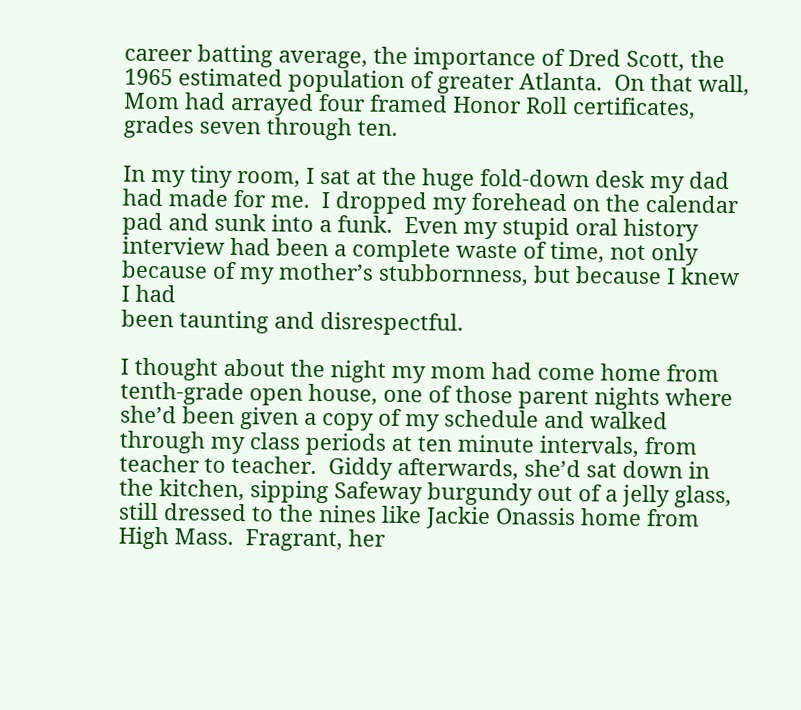career batting average, the importance of Dred Scott, the 1965 estimated population of greater Atlanta.  On that wall, Mom had arrayed four framed Honor Roll certificates, grades seven through ten.

In my tiny room, I sat at the huge fold-down desk my dad had made for me.  I dropped my forehead on the calendar pad and sunk into a funk.  Even my stupid oral history interview had been a complete waste of time, not only because of my mother’s stubbornness, but because I knew I had
been taunting and disrespectful.

I thought about the night my mom had come home from tenth-grade open house, one of those parent nights where she’d been given a copy of my schedule and walked through my class periods at ten minute intervals, from teacher to teacher.  Giddy afterwards, she’d sat down in the kitchen, sipping Safeway burgundy out of a jelly glass, still dressed to the nines like Jackie Onassis home from High Mass.  Fragrant, her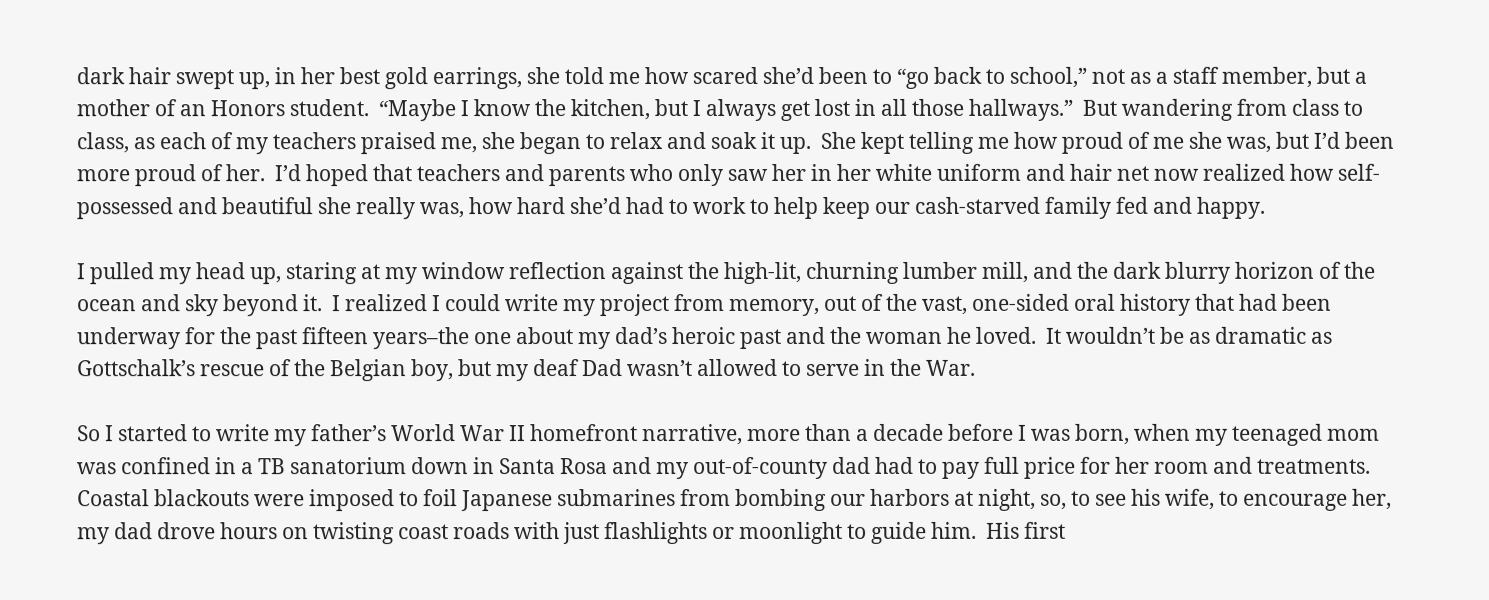dark hair swept up, in her best gold earrings, she told me how scared she’d been to “go back to school,” not as a staff member, but a mother of an Honors student.  “Maybe I know the kitchen, but I always get lost in all those hallways.”  But wandering from class to class, as each of my teachers praised me, she began to relax and soak it up.  She kept telling me how proud of me she was, but I’d been more proud of her.  I’d hoped that teachers and parents who only saw her in her white uniform and hair net now realized how self-possessed and beautiful she really was, how hard she’d had to work to help keep our cash-starved family fed and happy.

I pulled my head up, staring at my window reflection against the high-lit, churning lumber mill, and the dark blurry horizon of the ocean and sky beyond it.  I realized I could write my project from memory, out of the vast, one-sided oral history that had been underway for the past fifteen years–the one about my dad’s heroic past and the woman he loved.  It wouldn’t be as dramatic as Gottschalk’s rescue of the Belgian boy, but my deaf Dad wasn’t allowed to serve in the War.

So I started to write my father’s World War II homefront narrative, more than a decade before I was born, when my teenaged mom was confined in a TB sanatorium down in Santa Rosa and my out-of-county dad had to pay full price for her room and treatments.  Coastal blackouts were imposed to foil Japanese submarines from bombing our harbors at night, so, to see his wife, to encourage her, my dad drove hours on twisting coast roads with just flashlights or moonlight to guide him.  His first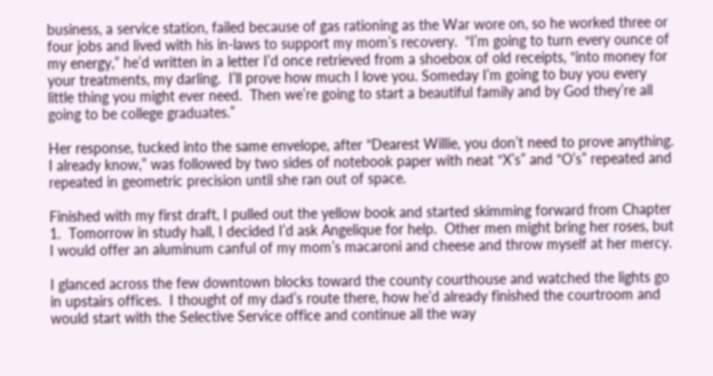business, a service station, failed because of gas rationing as the War wore on, so he worked three or four jobs and lived with his in-laws to support my mom’s recovery.  “I’m going to turn every ounce of my energy,” he’d written in a letter I’d once retrieved from a shoebox of old receipts, “into money for your treatments, my darling.  I’ll prove how much I love you. Someday I’m going to buy you every little thing you might ever need.  Then we’re going to start a beautiful family and by God they’re all going to be college graduates.”

Her response, tucked into the same envelope, after “Dearest Willie, you don’t need to prove anything.  I already know,” was followed by two sides of notebook paper with neat “X’s” and “O’s” repeated and repeated in geometric precision until she ran out of space.

Finished with my first draft, I pulled out the yellow book and started skimming forward from Chapter 1.  Tomorrow in study hall, I decided I’d ask Angelique for help.  Other men might bring her roses, but I would offer an aluminum canful of my mom’s macaroni and cheese and throw myself at her mercy.

I glanced across the few downtown blocks toward the county courthouse and watched the lights go in upstairs offices.  I thought of my dad’s route there, how he’d already finished the courtroom and would start with the Selective Service office and continue all the way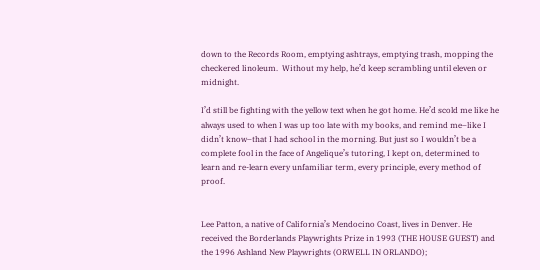down to the Records Room, emptying ashtrays, emptying trash, mopping the checkered linoleum.  Without my help, he’d keep scrambling until eleven or midnight.

I’d still be fighting with the yellow text when he got home. He’d scold me like he always used to when I was up too late with my books, and remind me–like I didn’t know–that I had school in the morning. But just so I wouldn’t be a complete fool in the face of Angelique’s tutoring, I kept on, determined to learn and re-learn every unfamiliar term, every principle, every method of proof.


Lee Patton, a native of California’s Mendocino Coast, lives in Denver. He received the Borderlands Playwrights Prize in 1993 (THE HOUSE GUEST) and the 1996 Ashland New Playwrights (ORWELL IN ORLANDO);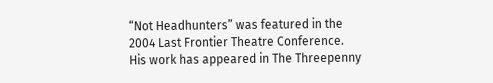“Not Headhunters” was featured in the 2004 Last Frontier Theatre Conference.  His work has appeared in The Threepenny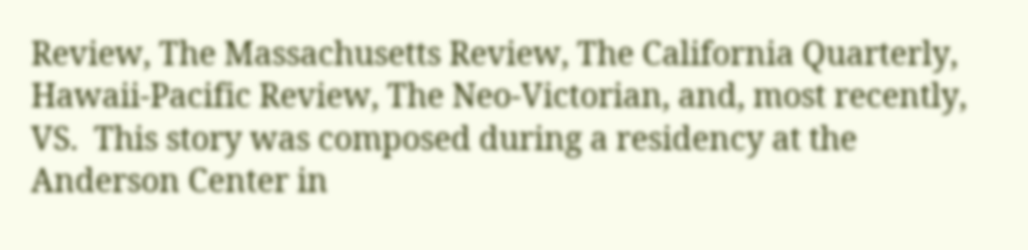Review, The Massachusetts Review, The California Quarterly, Hawaii-Pacific Review, The Neo-Victorian, and, most recently, VS.  This story was composed during a residency at the Anderson Center in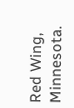Red Wing, Minnesota.